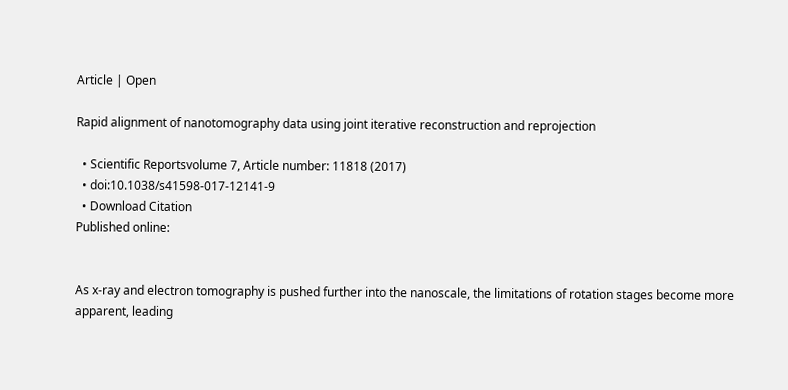Article | Open

Rapid alignment of nanotomography data using joint iterative reconstruction and reprojection

  • Scientific Reportsvolume 7, Article number: 11818 (2017)
  • doi:10.1038/s41598-017-12141-9
  • Download Citation
Published online:


As x-ray and electron tomography is pushed further into the nanoscale, the limitations of rotation stages become more apparent, leading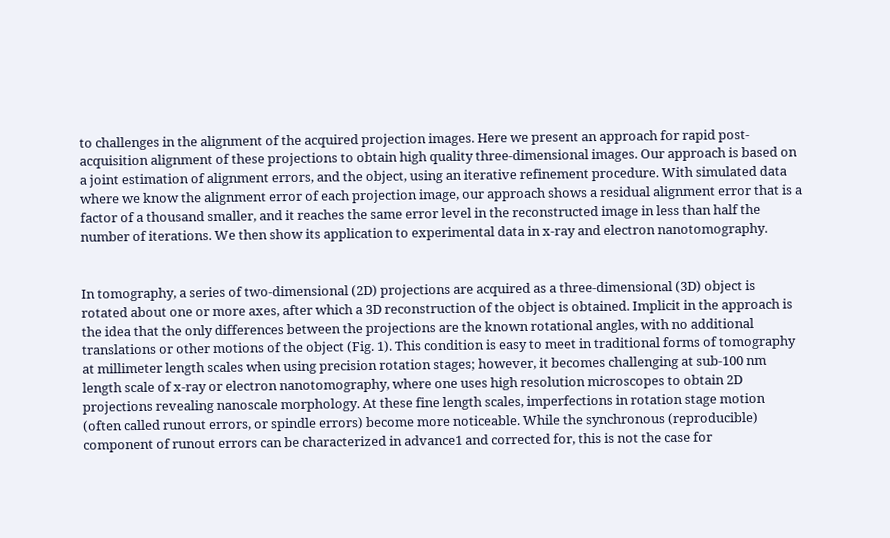to challenges in the alignment of the acquired projection images. Here we present an approach for rapid post-acquisition alignment of these projections to obtain high quality three-dimensional images. Our approach is based on a joint estimation of alignment errors, and the object, using an iterative refinement procedure. With simulated data where we know the alignment error of each projection image, our approach shows a residual alignment error that is a factor of a thousand smaller, and it reaches the same error level in the reconstructed image in less than half the number of iterations. We then show its application to experimental data in x-ray and electron nanotomography.


In tomography, a series of two-dimensional (2D) projections are acquired as a three-dimensional (3D) object is rotated about one or more axes, after which a 3D reconstruction of the object is obtained. Implicit in the approach is the idea that the only differences between the projections are the known rotational angles, with no additional translations or other motions of the object (Fig. 1). This condition is easy to meet in traditional forms of tomography at millimeter length scales when using precision rotation stages; however, it becomes challenging at sub-100 nm length scale of x-ray or electron nanotomography, where one uses high resolution microscopes to obtain 2D projections revealing nanoscale morphology. At these fine length scales, imperfections in rotation stage motion (often called runout errors, or spindle errors) become more noticeable. While the synchronous (reproducible) component of runout errors can be characterized in advance1 and corrected for, this is not the case for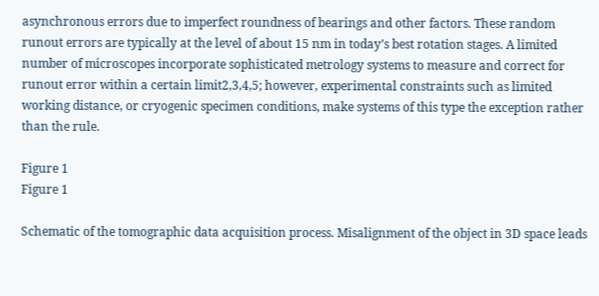asynchronous errors due to imperfect roundness of bearings and other factors. These random runout errors are typically at the level of about 15 nm in today’s best rotation stages. A limited number of microscopes incorporate sophisticated metrology systems to measure and correct for runout error within a certain limit2,3,4,5; however, experimental constraints such as limited working distance, or cryogenic specimen conditions, make systems of this type the exception rather than the rule.

Figure 1
Figure 1

Schematic of the tomographic data acquisition process. Misalignment of the object in 3D space leads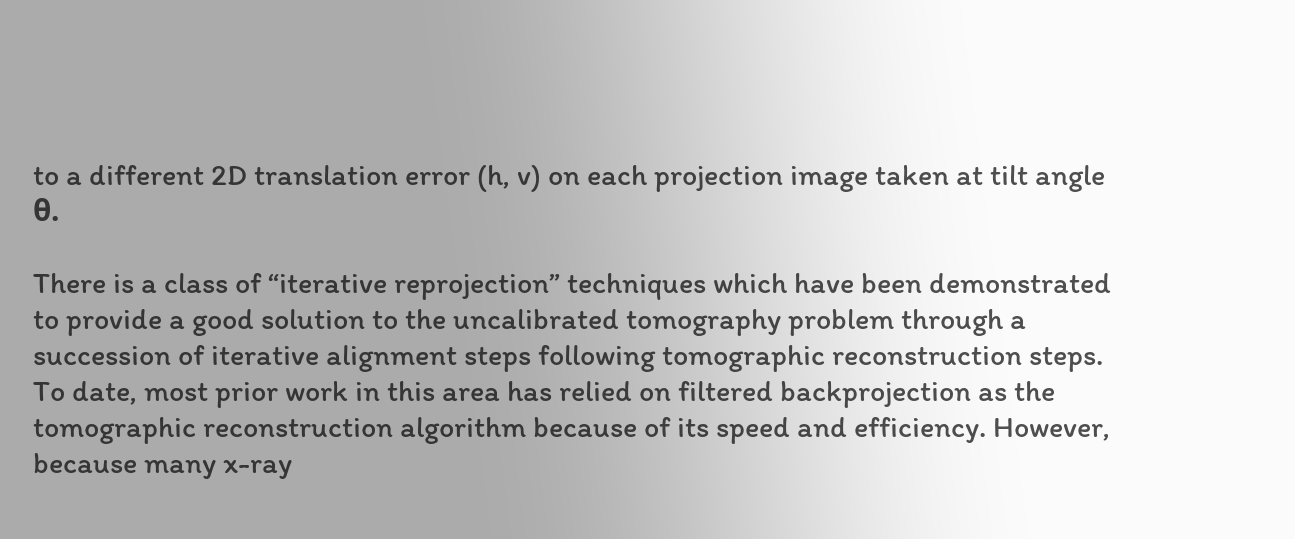to a different 2D translation error (h, v) on each projection image taken at tilt angle θ.

There is a class of “iterative reprojection” techniques which have been demonstrated to provide a good solution to the uncalibrated tomography problem through a succession of iterative alignment steps following tomographic reconstruction steps. To date, most prior work in this area has relied on filtered backprojection as the tomographic reconstruction algorithm because of its speed and efficiency. However, because many x-ray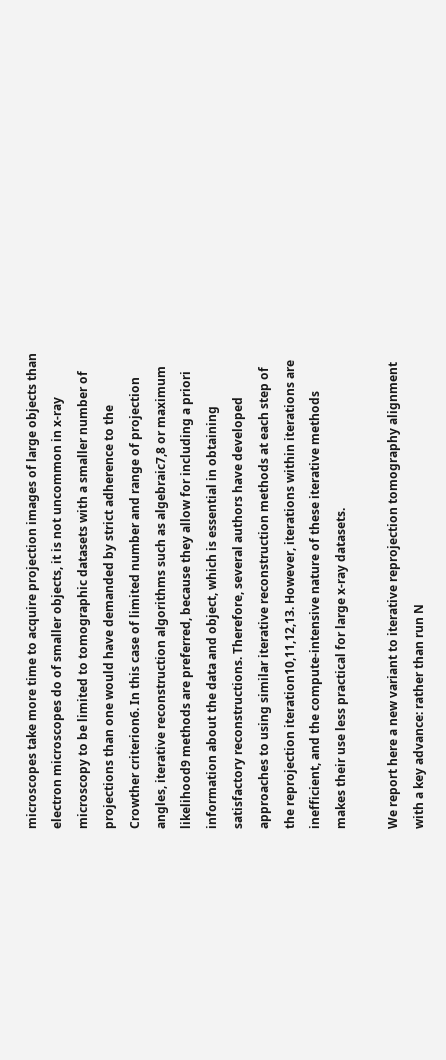microscopes take more time to acquire projection images of large objects than electron microscopes do of smaller objects, it is not uncommon in x-ray microscopy to be limited to tomographic datasets with a smaller number of projections than one would have demanded by strict adherence to the Crowther criterion6. In this case of limited number and range of projection angles, iterative reconstruction algorithms such as algebraic7,8 or maximum likelihood9 methods are preferred, because they allow for including a priori information about the data and object, which is essential in obtaining satisfactory reconstructions. Therefore, several authors have developed approaches to using similar iterative reconstruction methods at each step of the reprojection iteration10,11,12,13. However, iterations within iterations are inefficient, and the compute-intensive nature of these iterative methods makes their use less practical for large x-ray datasets.

We report here a new variant to iterative reprojection tomography alignment with a key advance: rather than run N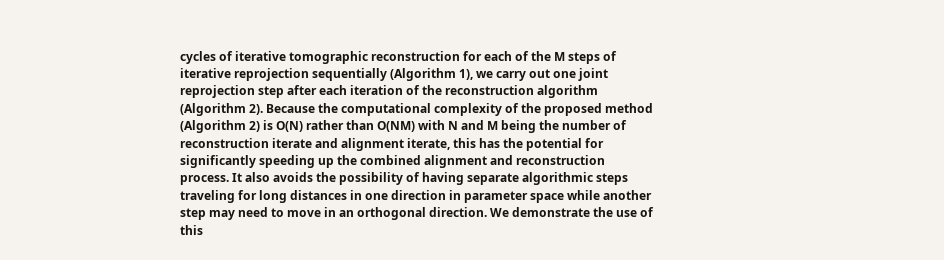cycles of iterative tomographic reconstruction for each of the M steps of iterative reprojection sequentially (Algorithm 1), we carry out one joint reprojection step after each iteration of the reconstruction algorithm (Algorithm 2). Because the computational complexity of the proposed method (Algorithm 2) is O(N) rather than O(NM) with N and M being the number of reconstruction iterate and alignment iterate, this has the potential for significantly speeding up the combined alignment and reconstruction process. It also avoids the possibility of having separate algorithmic steps traveling for long distances in one direction in parameter space while another step may need to move in an orthogonal direction. We demonstrate the use of this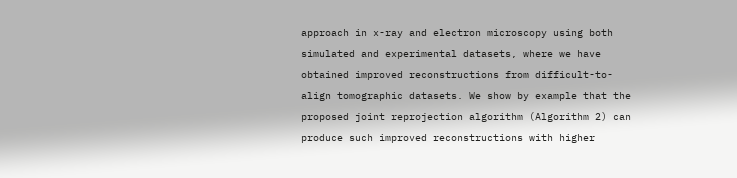approach in x-ray and electron microscopy using both simulated and experimental datasets, where we have obtained improved reconstructions from difficult-to-align tomographic datasets. We show by example that the proposed joint reprojection algorithm (Algorithm 2) can produce such improved reconstructions with higher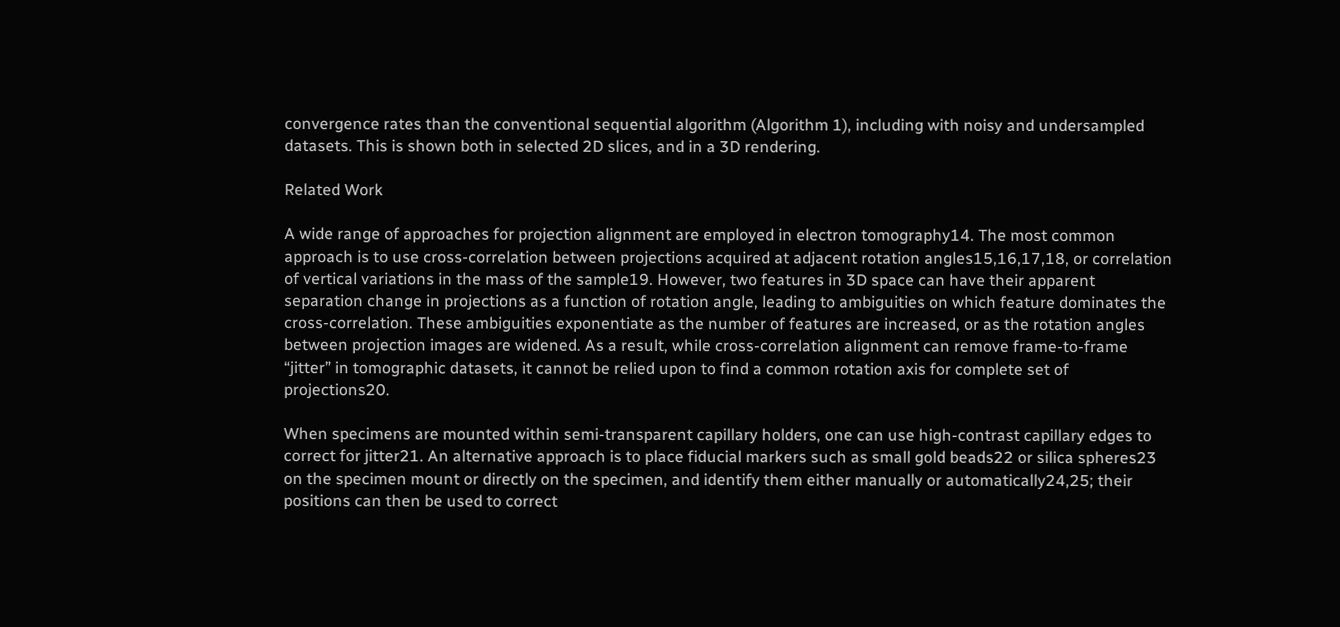convergence rates than the conventional sequential algorithm (Algorithm 1), including with noisy and undersampled datasets. This is shown both in selected 2D slices, and in a 3D rendering.

Related Work

A wide range of approaches for projection alignment are employed in electron tomography14. The most common approach is to use cross-correlation between projections acquired at adjacent rotation angles15,16,17,18, or correlation of vertical variations in the mass of the sample19. However, two features in 3D space can have their apparent separation change in projections as a function of rotation angle, leading to ambiguities on which feature dominates the cross-correlation. These ambiguities exponentiate as the number of features are increased, or as the rotation angles between projection images are widened. As a result, while cross-correlation alignment can remove frame-to-frame “jitter” in tomographic datasets, it cannot be relied upon to find a common rotation axis for complete set of projections20.

When specimens are mounted within semi-transparent capillary holders, one can use high-contrast capillary edges to correct for jitter21. An alternative approach is to place fiducial markers such as small gold beads22 or silica spheres23 on the specimen mount or directly on the specimen, and identify them either manually or automatically24,25; their positions can then be used to correct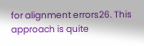for alignment errors26. This approach is quite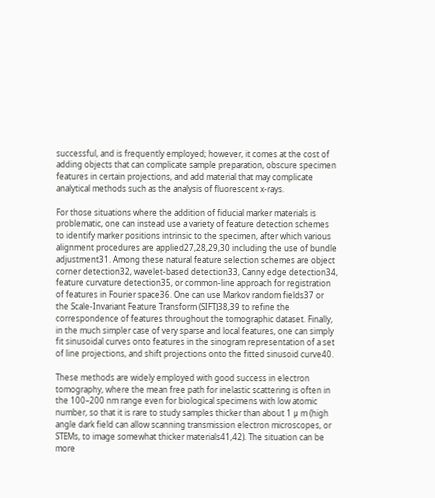successful, and is frequently employed; however, it comes at the cost of adding objects that can complicate sample preparation, obscure specimen features in certain projections, and add material that may complicate analytical methods such as the analysis of fluorescent x-rays.

For those situations where the addition of fiducial marker materials is problematic, one can instead use a variety of feature detection schemes to identify marker positions intrinsic to the specimen, after which various alignment procedures are applied27,28,29,30 including the use of bundle adjustment31. Among these natural feature selection schemes are object corner detection32, wavelet-based detection33, Canny edge detection34, feature curvature detection35, or common-line approach for registration of features in Fourier space36. One can use Markov random fields37 or the Scale-Invariant Feature Transform (SIFT)38,39 to refine the correspondence of features throughout the tomographic dataset. Finally, in the much simpler case of very sparse and local features, one can simply fit sinusoidal curves onto features in the sinogram representation of a set of line projections, and shift projections onto the fitted sinusoid curve40.

These methods are widely employed with good success in electron tomography, where the mean free path for inelastic scattering is often in the 100–200 nm range even for biological specimens with low atomic number, so that it is rare to study samples thicker than about 1 μ m (high angle dark field can allow scanning transmission electron microscopes, or STEMs, to image somewhat thicker materials41,42). The situation can be more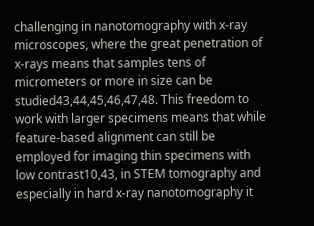challenging in nanotomography with x-ray microscopes, where the great penetration of x-rays means that samples tens of micrometers or more in size can be studied43,44,45,46,47,48. This freedom to work with larger specimens means that while feature-based alignment can still be employed for imaging thin specimens with low contrast10,43, in STEM tomography and especially in hard x-ray nanotomography it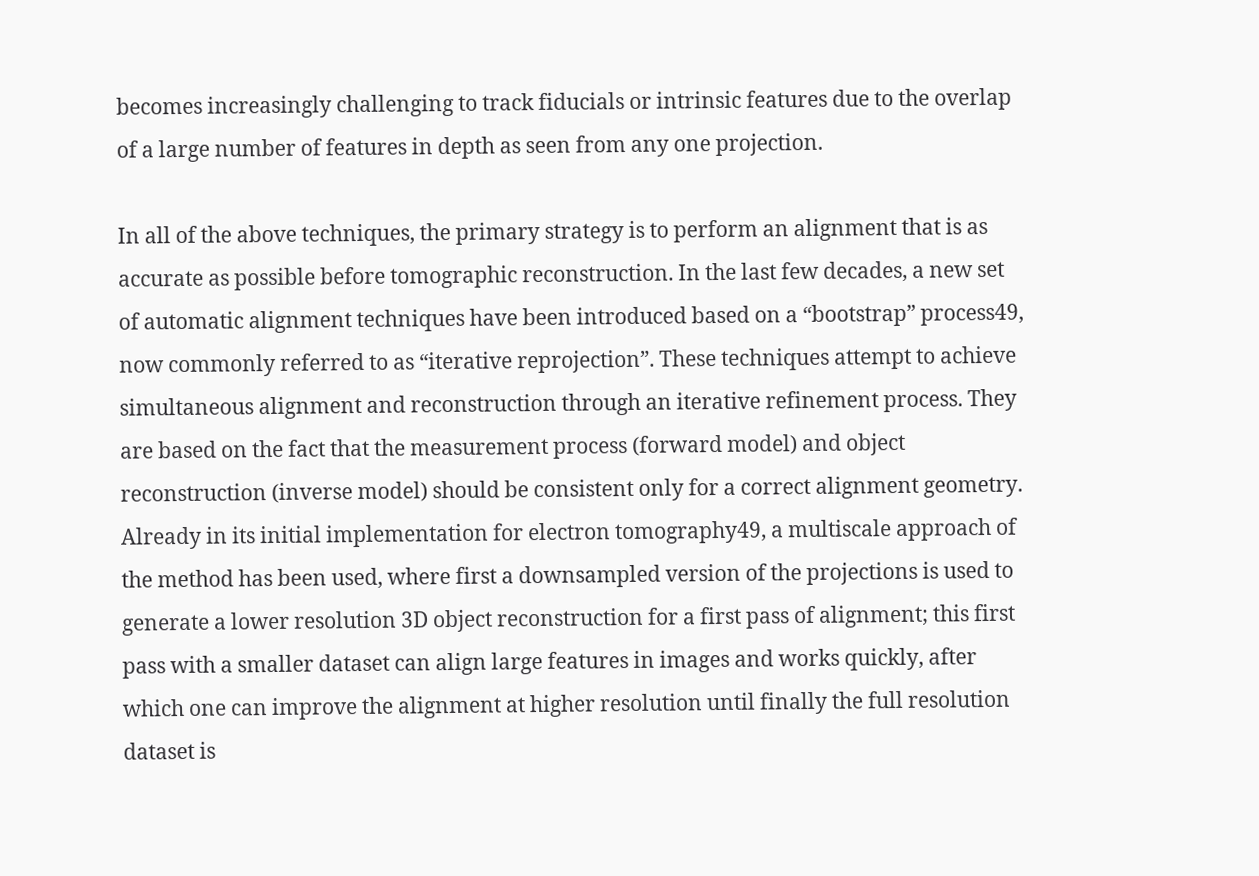becomes increasingly challenging to track fiducials or intrinsic features due to the overlap of a large number of features in depth as seen from any one projection.

In all of the above techniques, the primary strategy is to perform an alignment that is as accurate as possible before tomographic reconstruction. In the last few decades, a new set of automatic alignment techniques have been introduced based on a “bootstrap” process49, now commonly referred to as “iterative reprojection”. These techniques attempt to achieve simultaneous alignment and reconstruction through an iterative refinement process. They are based on the fact that the measurement process (forward model) and object reconstruction (inverse model) should be consistent only for a correct alignment geometry. Already in its initial implementation for electron tomography49, a multiscale approach of the method has been used, where first a downsampled version of the projections is used to generate a lower resolution 3D object reconstruction for a first pass of alignment; this first pass with a smaller dataset can align large features in images and works quickly, after which one can improve the alignment at higher resolution until finally the full resolution dataset is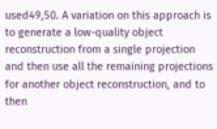used49,50. A variation on this approach is to generate a low-quality object reconstruction from a single projection and then use all the remaining projections for another object reconstruction, and to then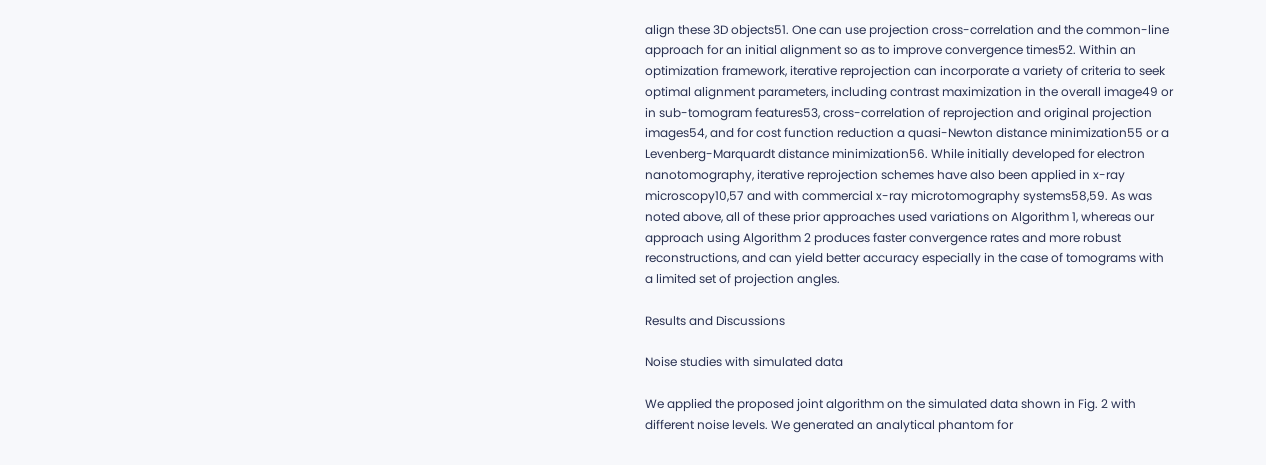align these 3D objects51. One can use projection cross-correlation and the common-line approach for an initial alignment so as to improve convergence times52. Within an optimization framework, iterative reprojection can incorporate a variety of criteria to seek optimal alignment parameters, including contrast maximization in the overall image49 or in sub-tomogram features53, cross-correlation of reprojection and original projection images54, and for cost function reduction a quasi-Newton distance minimization55 or a Levenberg-Marquardt distance minimization56. While initially developed for electron nanotomography, iterative reprojection schemes have also been applied in x-ray microscopy10,57 and with commercial x-ray microtomography systems58,59. As was noted above, all of these prior approaches used variations on Algorithm 1, whereas our approach using Algorithm 2 produces faster convergence rates and more robust reconstructions, and can yield better accuracy especially in the case of tomograms with a limited set of projection angles.

Results and Discussions

Noise studies with simulated data

We applied the proposed joint algorithm on the simulated data shown in Fig. 2 with different noise levels. We generated an analytical phantom for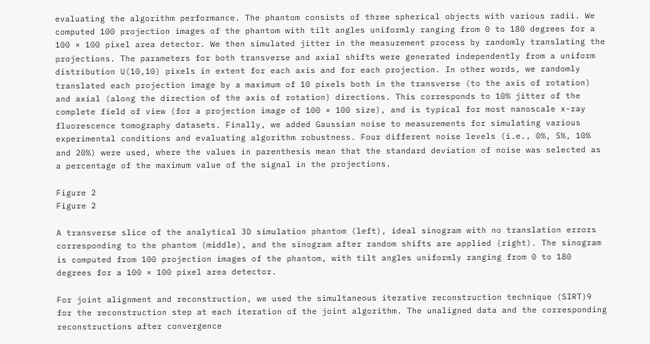evaluating the algorithm performance. The phantom consists of three spherical objects with various radii. We computed 100 projection images of the phantom with tilt angles uniformly ranging from 0 to 180 degrees for a 100 × 100 pixel area detector. We then simulated jitter in the measurement process by randomly translating the projections. The parameters for both transverse and axial shifts were generated independently from a uniform distribution U(10,10) pixels in extent for each axis and for each projection. In other words, we randomly translated each projection image by a maximum of 10 pixels both in the transverse (to the axis of rotation) and axial (along the direction of the axis of rotation) directions. This corresponds to 10% jitter of the complete field of view (for a projection image of 100 × 100 size), and is typical for most nanoscale x-ray fluorescence tomography datasets. Finally, we added Gaussian noise to measurements for simulating various experimental conditions and evaluating algorithm robustness. Four different noise levels (i.e., 0%, 5%, 10% and 20%) were used, where the values in parenthesis mean that the standard deviation of noise was selected as a percentage of the maximum value of the signal in the projections.

Figure 2
Figure 2

A transverse slice of the analytical 3D simulation phantom (left), ideal sinogram with no translation errors corresponding to the phantom (middle), and the sinogram after random shifts are applied (right). The sinogram is computed from 100 projection images of the phantom, with tilt angles uniformly ranging from 0 to 180 degrees for a 100 × 100 pixel area detector.

For joint alignment and reconstruction, we used the simultaneous iterative reconstruction technique (SIRT)9 for the reconstruction step at each iteration of the joint algorithm. The unaligned data and the corresponding reconstructions after convergence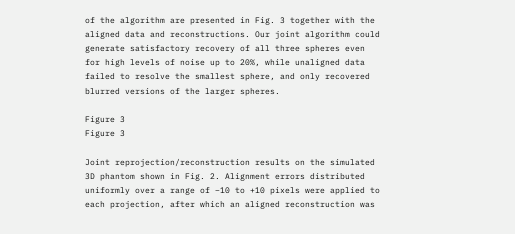of the algorithm are presented in Fig. 3 together with the aligned data and reconstructions. Our joint algorithm could generate satisfactory recovery of all three spheres even for high levels of noise up to 20%, while unaligned data failed to resolve the smallest sphere, and only recovered blurred versions of the larger spheres.

Figure 3
Figure 3

Joint reprojection/reconstruction results on the simulated 3D phantom shown in Fig. 2. Alignment errors distributed uniformly over a range of −10 to +10 pixels were applied to each projection, after which an aligned reconstruction was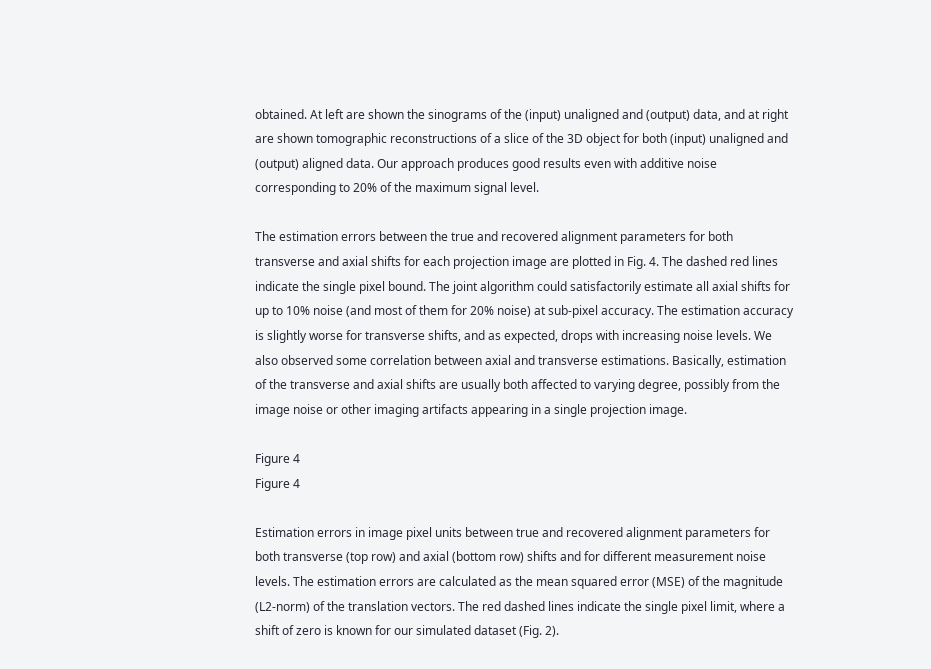obtained. At left are shown the sinograms of the (input) unaligned and (output) data, and at right are shown tomographic reconstructions of a slice of the 3D object for both (input) unaligned and (output) aligned data. Our approach produces good results even with additive noise corresponding to 20% of the maximum signal level.

The estimation errors between the true and recovered alignment parameters for both transverse and axial shifts for each projection image are plotted in Fig. 4. The dashed red lines indicate the single pixel bound. The joint algorithm could satisfactorily estimate all axial shifts for up to 10% noise (and most of them for 20% noise) at sub-pixel accuracy. The estimation accuracy is slightly worse for transverse shifts, and as expected, drops with increasing noise levels. We also observed some correlation between axial and transverse estimations. Basically, estimation of the transverse and axial shifts are usually both affected to varying degree, possibly from the image noise or other imaging artifacts appearing in a single projection image.

Figure 4
Figure 4

Estimation errors in image pixel units between true and recovered alignment parameters for both transverse (top row) and axial (bottom row) shifts and for different measurement noise levels. The estimation errors are calculated as the mean squared error (MSE) of the magnitude (L2-norm) of the translation vectors. The red dashed lines indicate the single pixel limit, where a shift of zero is known for our simulated dataset (Fig. 2).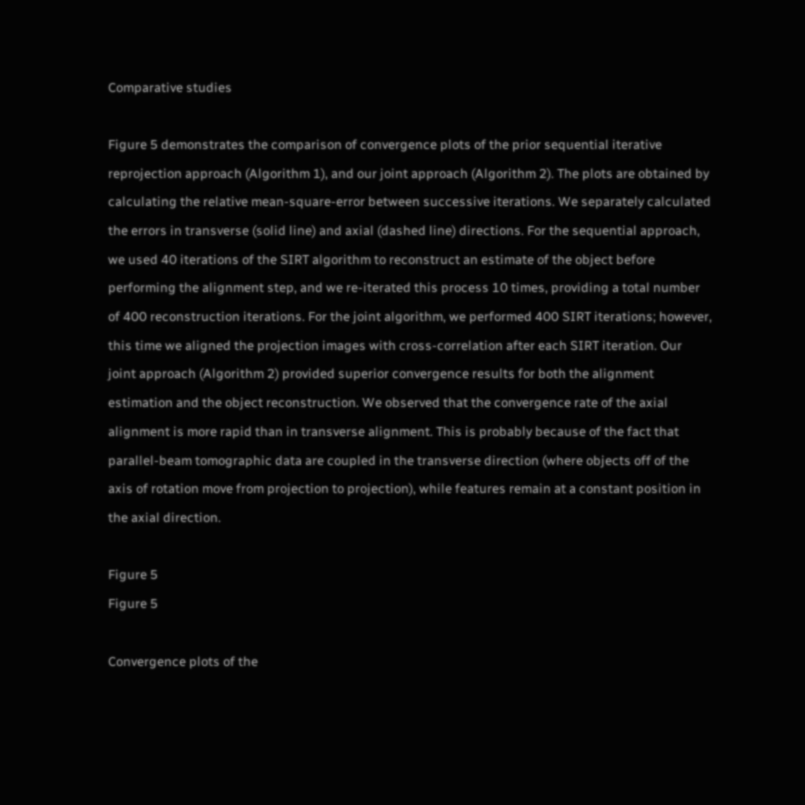Comparative studies

Figure 5 demonstrates the comparison of convergence plots of the prior sequential iterative reprojection approach (Algorithm 1), and our joint approach (Algorithm 2). The plots are obtained by calculating the relative mean-square-error between successive iterations. We separately calculated the errors in transverse (solid line) and axial (dashed line) directions. For the sequential approach, we used 40 iterations of the SIRT algorithm to reconstruct an estimate of the object before performing the alignment step, and we re-iterated this process 10 times, providing a total number of 400 reconstruction iterations. For the joint algorithm, we performed 400 SIRT iterations; however, this time we aligned the projection images with cross-correlation after each SIRT iteration. Our joint approach (Algorithm 2) provided superior convergence results for both the alignment estimation and the object reconstruction. We observed that the convergence rate of the axial alignment is more rapid than in transverse alignment. This is probably because of the fact that parallel-beam tomographic data are coupled in the transverse direction (where objects off of the axis of rotation move from projection to projection), while features remain at a constant position in the axial direction.

Figure 5
Figure 5

Convergence plots of the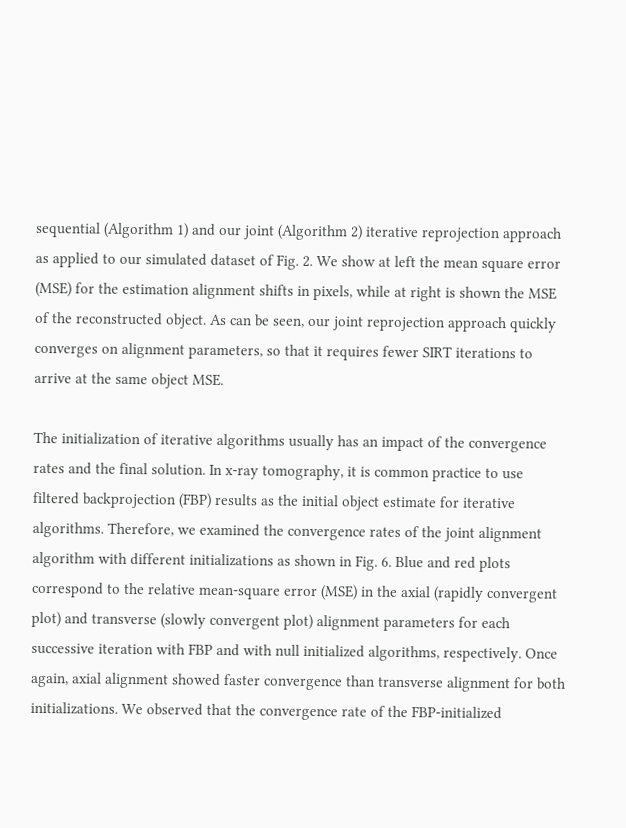sequential (Algorithm 1) and our joint (Algorithm 2) iterative reprojection approach as applied to our simulated dataset of Fig. 2. We show at left the mean square error (MSE) for the estimation alignment shifts in pixels, while at right is shown the MSE of the reconstructed object. As can be seen, our joint reprojection approach quickly converges on alignment parameters, so that it requires fewer SIRT iterations to arrive at the same object MSE.

The initialization of iterative algorithms usually has an impact of the convergence rates and the final solution. In x-ray tomography, it is common practice to use filtered backprojection (FBP) results as the initial object estimate for iterative algorithms. Therefore, we examined the convergence rates of the joint alignment algorithm with different initializations as shown in Fig. 6. Blue and red plots correspond to the relative mean-square error (MSE) in the axial (rapidly convergent plot) and transverse (slowly convergent plot) alignment parameters for each successive iteration with FBP and with null initialized algorithms, respectively. Once again, axial alignment showed faster convergence than transverse alignment for both initializations. We observed that the convergence rate of the FBP-initialized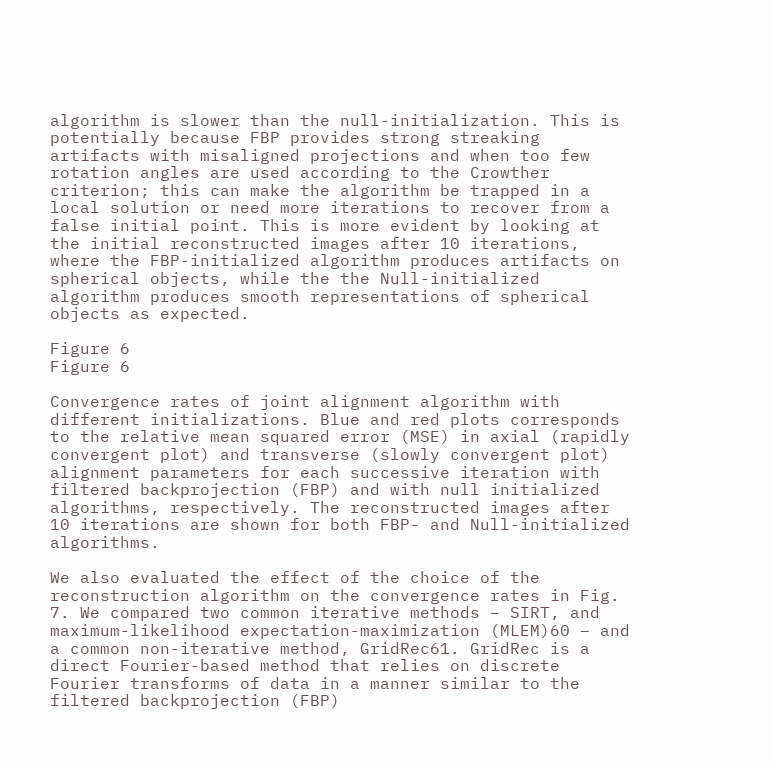algorithm is slower than the null-initialization. This is potentially because FBP provides strong streaking artifacts with misaligned projections and when too few rotation angles are used according to the Crowther criterion; this can make the algorithm be trapped in a local solution or need more iterations to recover from a false initial point. This is more evident by looking at the initial reconstructed images after 10 iterations, where the FBP-initialized algorithm produces artifacts on spherical objects, while the the Null-initialized algorithm produces smooth representations of spherical objects as expected.

Figure 6
Figure 6

Convergence rates of joint alignment algorithm with different initializations. Blue and red plots corresponds to the relative mean squared error (MSE) in axial (rapidly convergent plot) and transverse (slowly convergent plot) alignment parameters for each successive iteration with filtered backprojection (FBP) and with null initialized algorithms, respectively. The reconstructed images after 10 iterations are shown for both FBP- and Null-initialized algorithms.

We also evaluated the effect of the choice of the reconstruction algorithm on the convergence rates in Fig. 7. We compared two common iterative methods – SIRT, and maximum-likelihood expectation-maximization (MLEM)60 – and a common non-iterative method, GridRec61. GridRec is a direct Fourier-based method that relies on discrete Fourier transforms of data in a manner similar to the filtered backprojection (FBP)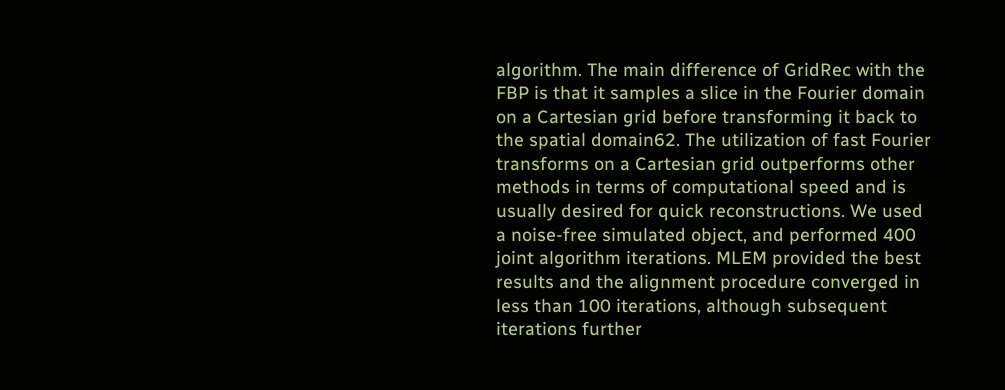algorithm. The main difference of GridRec with the FBP is that it samples a slice in the Fourier domain on a Cartesian grid before transforming it back to the spatial domain62. The utilization of fast Fourier transforms on a Cartesian grid outperforms other methods in terms of computational speed and is usually desired for quick reconstructions. We used a noise-free simulated object, and performed 400 joint algorithm iterations. MLEM provided the best results and the alignment procedure converged in less than 100 iterations, although subsequent iterations further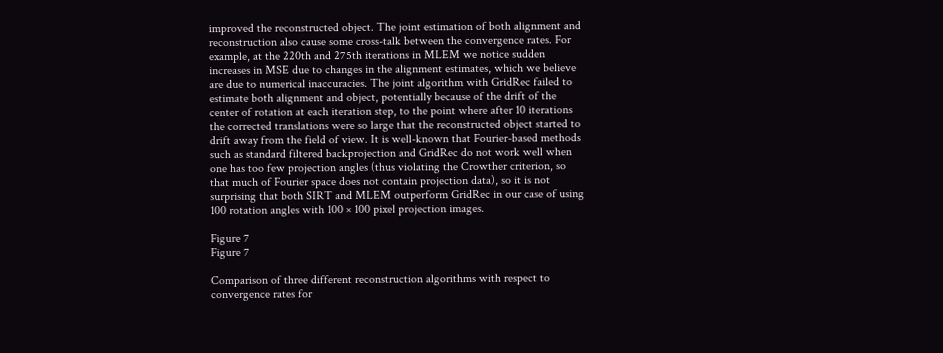improved the reconstructed object. The joint estimation of both alignment and reconstruction also cause some cross-talk between the convergence rates. For example, at the 220th and 275th iterations in MLEM we notice sudden increases in MSE due to changes in the alignment estimates, which we believe are due to numerical inaccuracies. The joint algorithm with GridRec failed to estimate both alignment and object, potentially because of the drift of the center of rotation at each iteration step, to the point where after 10 iterations the corrected translations were so large that the reconstructed object started to drift away from the field of view. It is well-known that Fourier-based methods such as standard filtered backprojection and GridRec do not work well when one has too few projection angles (thus violating the Crowther criterion, so that much of Fourier space does not contain projection data), so it is not surprising that both SIRT and MLEM outperform GridRec in our case of using 100 rotation angles with 100 × 100 pixel projection images.

Figure 7
Figure 7

Comparison of three different reconstruction algorithms with respect to convergence rates for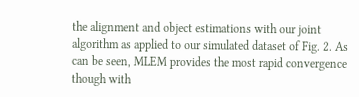the alignment and object estimations with our joint algorithm as applied to our simulated dataset of Fig. 2. As can be seen, MLEM provides the most rapid convergence though with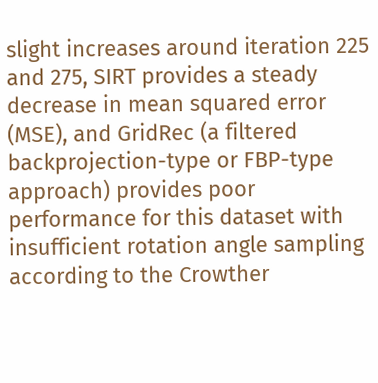slight increases around iteration 225 and 275, SIRT provides a steady decrease in mean squared error (MSE), and GridRec (a filtered backprojection-type or FBP-type approach) provides poor performance for this dataset with insufficient rotation angle sampling according to the Crowther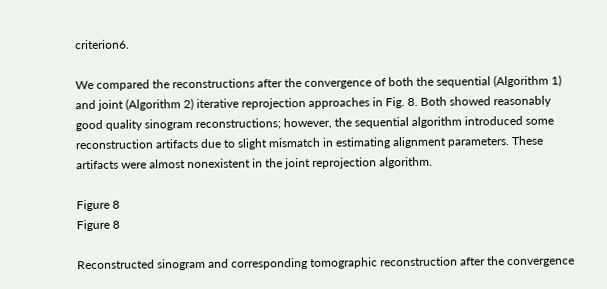criterion6.

We compared the reconstructions after the convergence of both the sequential (Algorithm 1) and joint (Algorithm 2) iterative reprojection approaches in Fig. 8. Both showed reasonably good quality sinogram reconstructions; however, the sequential algorithm introduced some reconstruction artifacts due to slight mismatch in estimating alignment parameters. These artifacts were almost nonexistent in the joint reprojection algorithm.

Figure 8
Figure 8

Reconstructed sinogram and corresponding tomographic reconstruction after the convergence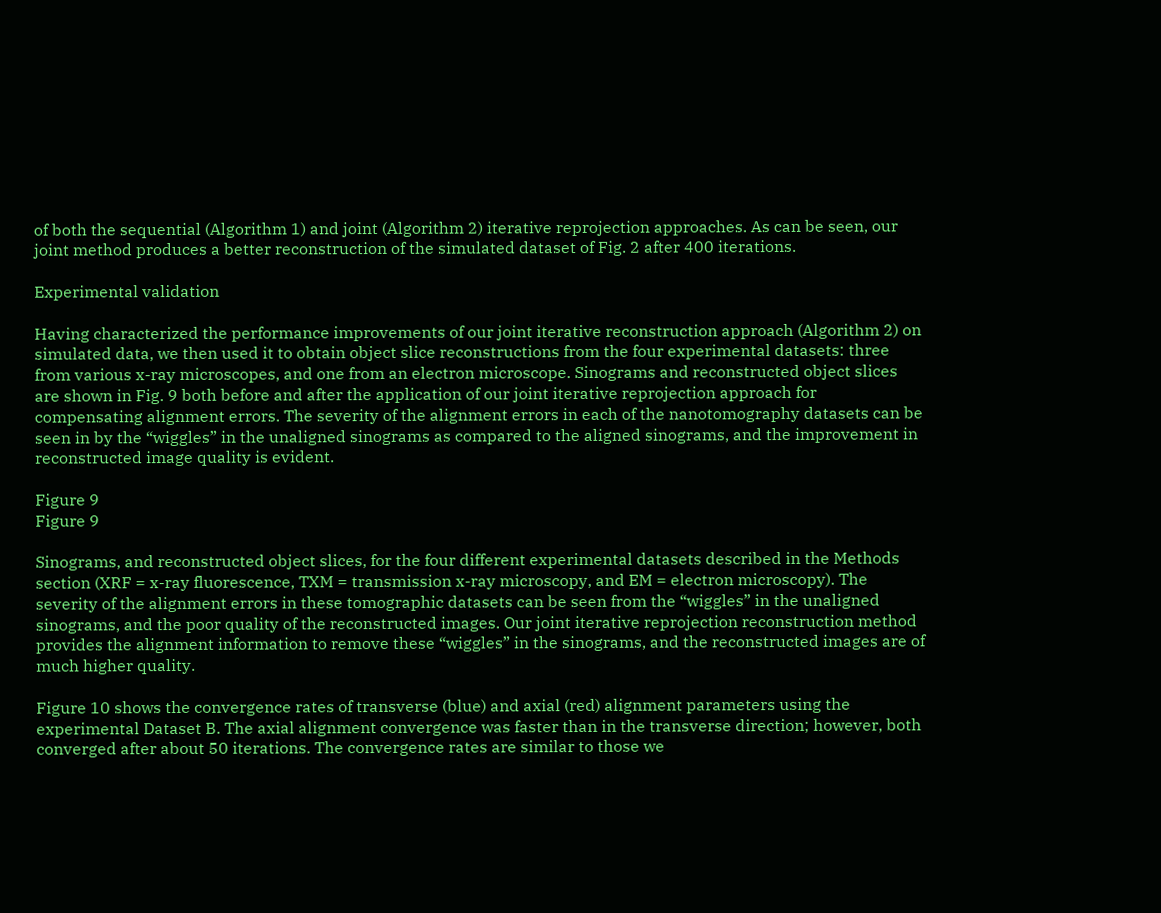of both the sequential (Algorithm 1) and joint (Algorithm 2) iterative reprojection approaches. As can be seen, our joint method produces a better reconstruction of the simulated dataset of Fig. 2 after 400 iterations.

Experimental validation

Having characterized the performance improvements of our joint iterative reconstruction approach (Algorithm 2) on simulated data, we then used it to obtain object slice reconstructions from the four experimental datasets: three from various x-ray microscopes, and one from an electron microscope. Sinograms and reconstructed object slices are shown in Fig. 9 both before and after the application of our joint iterative reprojection approach for compensating alignment errors. The severity of the alignment errors in each of the nanotomography datasets can be seen in by the “wiggles” in the unaligned sinograms as compared to the aligned sinograms, and the improvement in reconstructed image quality is evident.

Figure 9
Figure 9

Sinograms, and reconstructed object slices, for the four different experimental datasets described in the Methods section (XRF = x-ray fluorescence, TXM = transmission x-ray microscopy, and EM = electron microscopy). The severity of the alignment errors in these tomographic datasets can be seen from the “wiggles” in the unaligned sinograms, and the poor quality of the reconstructed images. Our joint iterative reprojection reconstruction method provides the alignment information to remove these “wiggles” in the sinograms, and the reconstructed images are of much higher quality.

Figure 10 shows the convergence rates of transverse (blue) and axial (red) alignment parameters using the experimental Dataset B. The axial alignment convergence was faster than in the transverse direction; however, both converged after about 50 iterations. The convergence rates are similar to those we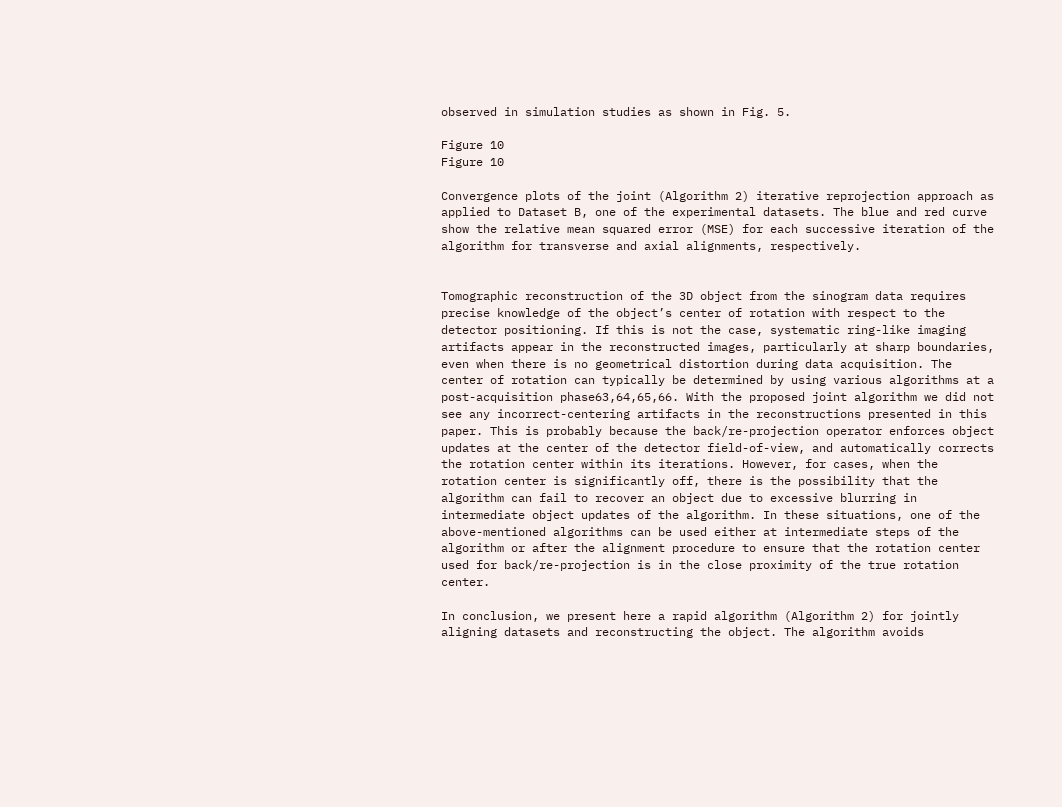observed in simulation studies as shown in Fig. 5.

Figure 10
Figure 10

Convergence plots of the joint (Algorithm 2) iterative reprojection approach as applied to Dataset B, one of the experimental datasets. The blue and red curve show the relative mean squared error (MSE) for each successive iteration of the algorithm for transverse and axial alignments, respectively.


Tomographic reconstruction of the 3D object from the sinogram data requires precise knowledge of the object’s center of rotation with respect to the detector positioning. If this is not the case, systematic ring-like imaging artifacts appear in the reconstructed images, particularly at sharp boundaries, even when there is no geometrical distortion during data acquisition. The center of rotation can typically be determined by using various algorithms at a post-acquisition phase63,64,65,66. With the proposed joint algorithm we did not see any incorrect-centering artifacts in the reconstructions presented in this paper. This is probably because the back/re-projection operator enforces object updates at the center of the detector field-of-view, and automatically corrects the rotation center within its iterations. However, for cases, when the rotation center is significantly off, there is the possibility that the algorithm can fail to recover an object due to excessive blurring in intermediate object updates of the algorithm. In these situations, one of the above-mentioned algorithms can be used either at intermediate steps of the algorithm or after the alignment procedure to ensure that the rotation center used for back/re-projection is in the close proximity of the true rotation center.

In conclusion, we present here a rapid algorithm (Algorithm 2) for jointly aligning datasets and reconstructing the object. The algorithm avoids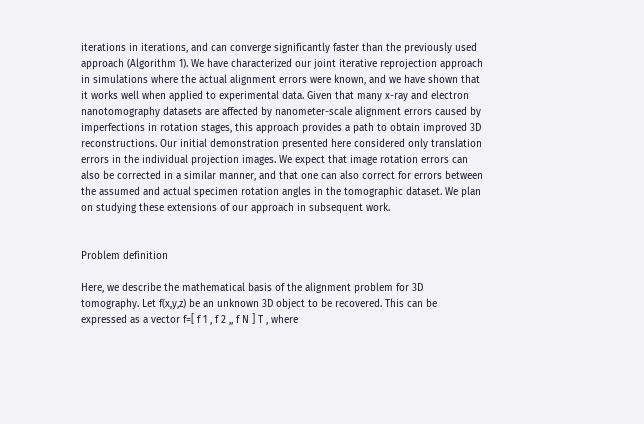iterations in iterations, and can converge significantly faster than the previously used approach (Algorithm 1). We have characterized our joint iterative reprojection approach in simulations where the actual alignment errors were known, and we have shown that it works well when applied to experimental data. Given that many x-ray and electron nanotomography datasets are affected by nanometer-scale alignment errors caused by imperfections in rotation stages, this approach provides a path to obtain improved 3D reconstructions. Our initial demonstration presented here considered only translation errors in the individual projection images. We expect that image rotation errors can also be corrected in a similar manner, and that one can also correct for errors between the assumed and actual specimen rotation angles in the tomographic dataset. We plan on studying these extensions of our approach in subsequent work.


Problem definition

Here, we describe the mathematical basis of the alignment problem for 3D tomography. Let f(x,y,z) be an unknown 3D object to be recovered. This can be expressed as a vector f=[ f 1 , f 2 ,, f N ] T , where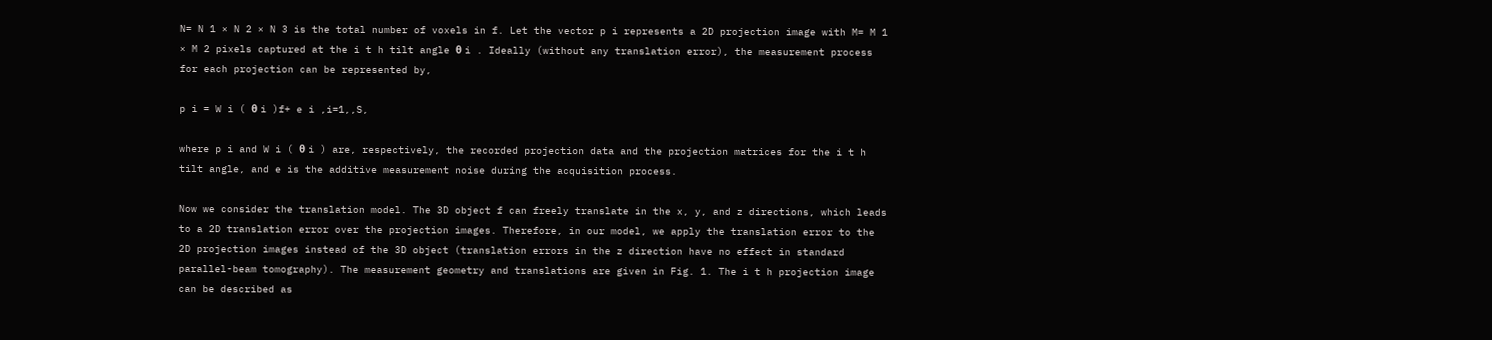N= N 1 × N 2 × N 3 is the total number of voxels in f. Let the vector p i represents a 2D projection image with M= M 1 × M 2 pixels captured at the i t h tilt angle θ i . Ideally (without any translation error), the measurement process for each projection can be represented by,

p i = W i ( θ i )f+ e i ,i=1,,S,

where p i and W i ( θ i ) are, respectively, the recorded projection data and the projection matrices for the i t h tilt angle, and e is the additive measurement noise during the acquisition process.

Now we consider the translation model. The 3D object f can freely translate in the x, y, and z directions, which leads to a 2D translation error over the projection images. Therefore, in our model, we apply the translation error to the 2D projection images instead of the 3D object (translation errors in the z direction have no effect in standard parallel-beam tomography). The measurement geometry and translations are given in Fig. 1. The i t h projection image can be described as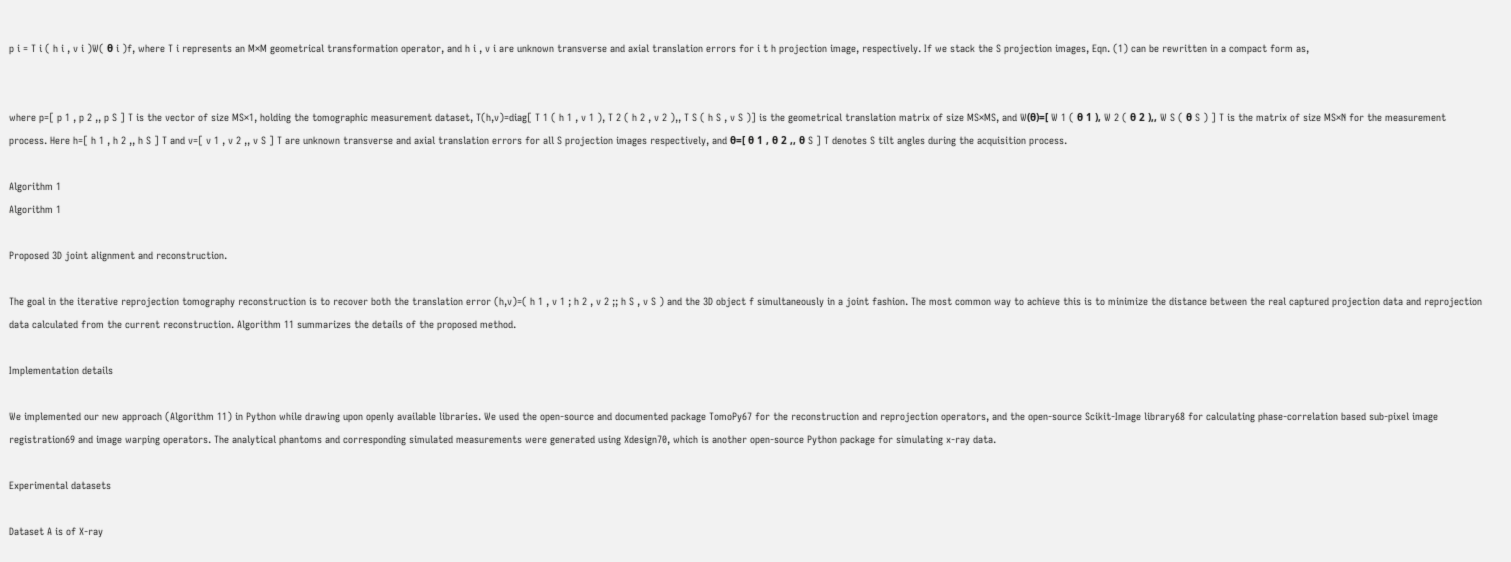p i = T i ( h i , v i )W( θ i )f, where T i represents an M×M geometrical transformation operator, and h i , v i are unknown transverse and axial translation errors for i t h projection image, respectively. If we stack the S projection images, Eqn. (1) can be rewritten in a compact form as,


where p=[ p 1 , p 2 ,, p S ] T is the vector of size MS×1, holding the tomographic measurement dataset, T(h,v)=diag[ T 1 ( h 1 , v 1 ), T 2 ( h 2 , v 2 ),, T S ( h S , v S )] is the geometrical translation matrix of size MS×MS, and W(θ)=[ W 1 ( θ 1 ), W 2 ( θ 2 ),, W S ( θ S ) ] T is the matrix of size MS×N for the measurement process. Here h=[ h 1 , h 2 ,, h S ] T and v=[ v 1 , v 2 ,, v S ] T are unknown transverse and axial translation errors for all S projection images respectively, and θ=[ θ 1 , θ 2 ,, θ S ] T denotes S tilt angles during the acquisition process.

Algorithm 1
Algorithm 1

Proposed 3D joint alignment and reconstruction.

The goal in the iterative reprojection tomography reconstruction is to recover both the translation error (h,v)=( h 1 , v 1 ; h 2 , v 2 ;; h S , v S ) and the 3D object f simultaneously in a joint fashion. The most common way to achieve this is to minimize the distance between the real captured projection data and reprojection data calculated from the current reconstruction. Algorithm 11 summarizes the details of the proposed method.

Implementation details

We implemented our new approach (Algorithm 11) in Python while drawing upon openly available libraries. We used the open-source and documented package TomoPy67 for the reconstruction and reprojection operators, and the open-source Scikit-Image library68 for calculating phase-correlation based sub-pixel image registration69 and image warping operators. The analytical phantoms and corresponding simulated measurements were generated using Xdesign70, which is another open-source Python package for simulating x-ray data.

Experimental datasets

Dataset A is of X-ray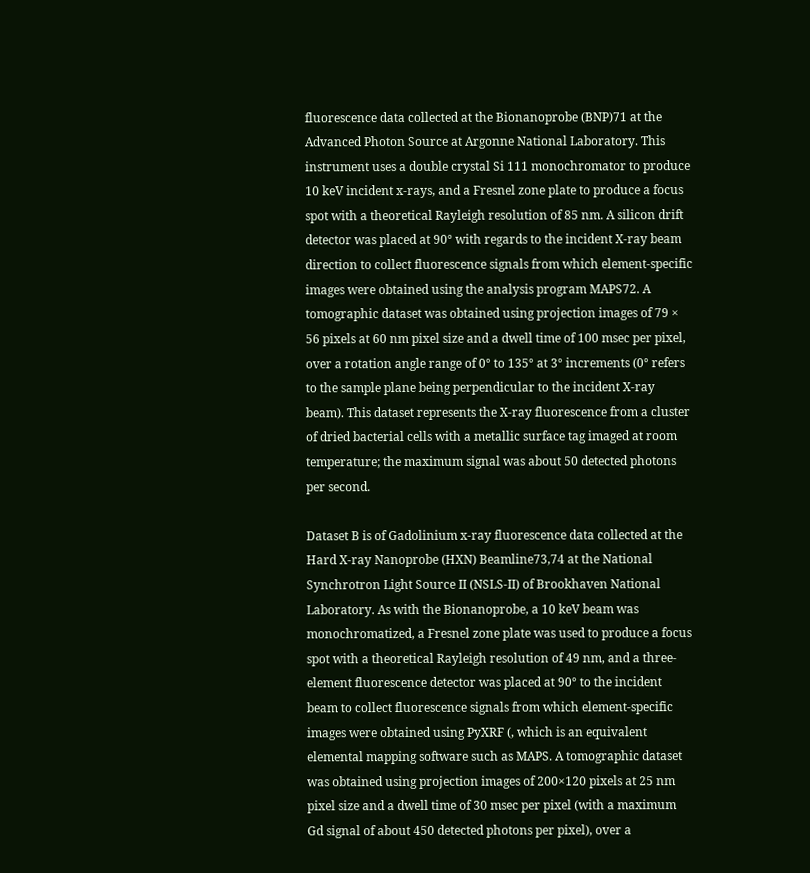fluorescence data collected at the Bionanoprobe (BNP)71 at the Advanced Photon Source at Argonne National Laboratory. This instrument uses a double crystal Si 111 monochromator to produce 10 keV incident x-rays, and a Fresnel zone plate to produce a focus spot with a theoretical Rayleigh resolution of 85 nm. A silicon drift detector was placed at 90° with regards to the incident X-ray beam direction to collect fluorescence signals from which element-specific images were obtained using the analysis program MAPS72. A tomographic dataset was obtained using projection images of 79 × 56 pixels at 60 nm pixel size and a dwell time of 100 msec per pixel, over a rotation angle range of 0° to 135° at 3° increments (0° refers to the sample plane being perpendicular to the incident X-ray beam). This dataset represents the X-ray fluorescence from a cluster of dried bacterial cells with a metallic surface tag imaged at room temperature; the maximum signal was about 50 detected photons per second.

Dataset B is of Gadolinium x-ray fluorescence data collected at the Hard X-ray Nanoprobe (HXN) Beamline73,74 at the National Synchrotron Light Source II (NSLS-II) of Brookhaven National Laboratory. As with the Bionanoprobe, a 10 keV beam was monochromatized, a Fresnel zone plate was used to produce a focus spot with a theoretical Rayleigh resolution of 49 nm, and a three-element fluorescence detector was placed at 90° to the incident beam to collect fluorescence signals from which element-specific images were obtained using PyXRF (, which is an equivalent elemental mapping software such as MAPS. A tomographic dataset was obtained using projection images of 200×120 pixels at 25 nm pixel size and a dwell time of 30 msec per pixel (with a maximum Gd signal of about 450 detected photons per pixel), over a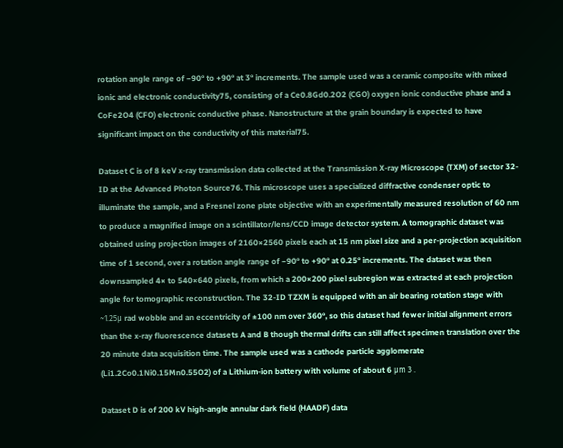rotation angle range of −90° to +90° at 3° increments. The sample used was a ceramic composite with mixed ionic and electronic conductivity75, consisting of a Ce0.8Gd0.2O2 (CGO) oxygen ionic conductive phase and a CoFe2O4 (CFO) electronic conductive phase. Nanostructure at the grain boundary is expected to have significant impact on the conductivity of this material75.

Dataset C is of 8 keV x-ray transmission data collected at the Transmission X-ray Microscope (TXM) of sector 32-ID at the Advanced Photon Source76. This microscope uses a specialized diffractive condenser optic to illuminate the sample, and a Fresnel zone plate objective with an experimentally measured resolution of 60 nm to produce a magnified image on a scintillator/lens/CCD image detector system. A tomographic dataset was obtained using projection images of 2160×2560 pixels each at 15 nm pixel size and a per-projection acquisition time of 1 second, over a rotation angle range of −90° to +90° at 0.25° increments. The dataset was then downsampled 4× to 540×640 pixels, from which a 200×200 pixel subregion was extracted at each projection angle for tomographic reconstruction. The 32-ID TZXM is equipped with an air bearing rotation stage with ~1.25μ rad wobble and an eccentricity of ±100 nm over 360°, so this dataset had fewer initial alignment errors than the x-ray fluorescence datasets A and B though thermal drifts can still affect specimen translation over the 20 minute data acquisition time. The sample used was a cathode particle agglomerate (Li1.2Co0.1Ni0.15Mn0.55O2) of a Lithium-ion battery with volume of about 6 μm 3 .

Dataset D is of 200 kV high-angle annular dark field (HAADF) data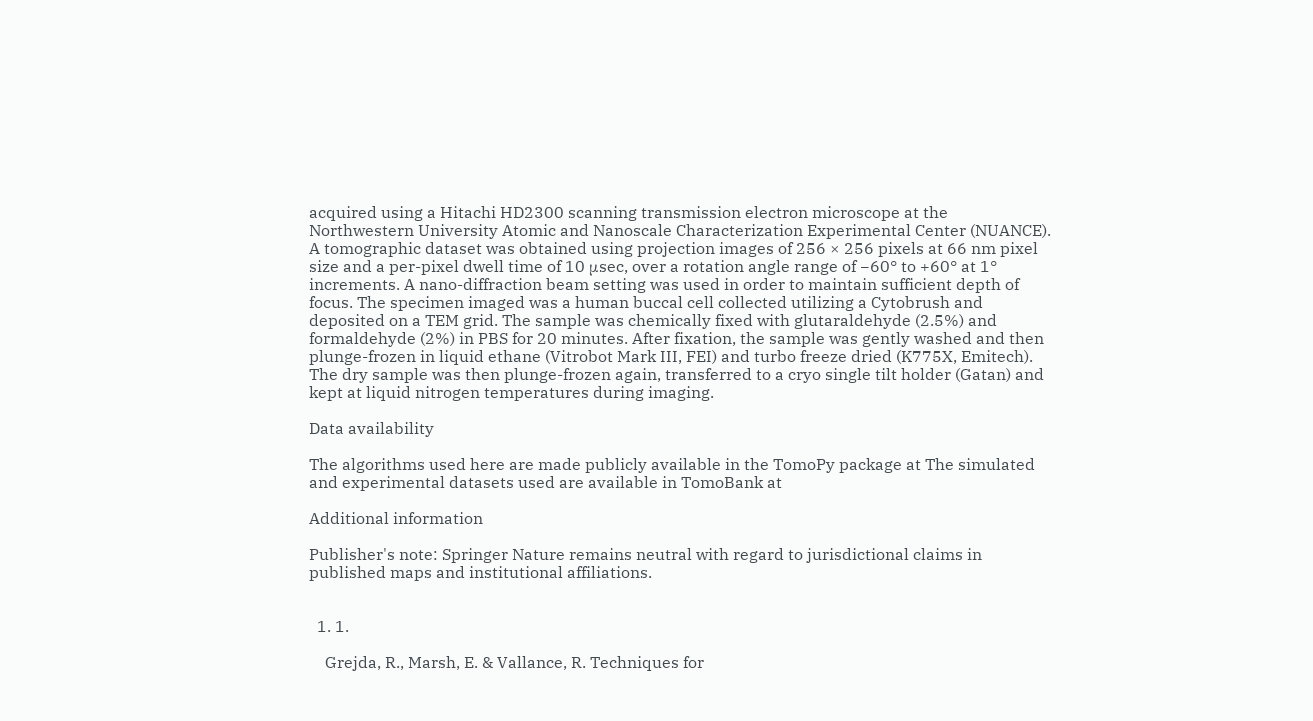acquired using a Hitachi HD2300 scanning transmission electron microscope at the Northwestern University Atomic and Nanoscale Characterization Experimental Center (NUANCE). A tomographic dataset was obtained using projection images of 256 × 256 pixels at 66 nm pixel size and a per-pixel dwell time of 10 μsec, over a rotation angle range of −60° to +60° at 1° increments. A nano-diffraction beam setting was used in order to maintain sufficient depth of focus. The specimen imaged was a human buccal cell collected utilizing a Cytobrush and deposited on a TEM grid. The sample was chemically fixed with glutaraldehyde (2.5%) and formaldehyde (2%) in PBS for 20 minutes. After fixation, the sample was gently washed and then plunge-frozen in liquid ethane (Vitrobot Mark III, FEI) and turbo freeze dried (K775X, Emitech). The dry sample was then plunge-frozen again, transferred to a cryo single tilt holder (Gatan) and kept at liquid nitrogen temperatures during imaging.

Data availability

The algorithms used here are made publicly available in the TomoPy package at The simulated and experimental datasets used are available in TomoBank at

Additional information

Publisher's note: Springer Nature remains neutral with regard to jurisdictional claims in published maps and institutional affiliations.


  1. 1.

    Grejda, R., Marsh, E. & Vallance, R. Techniques for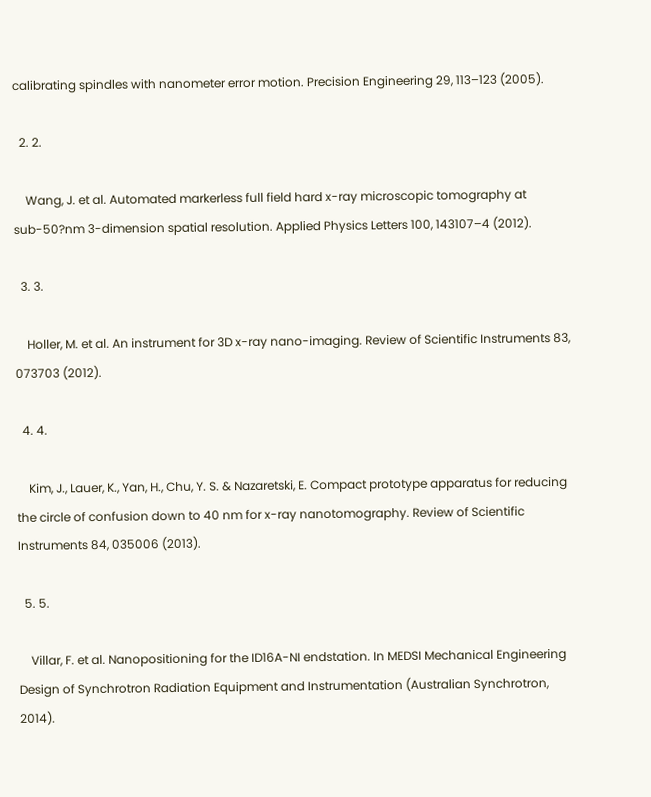calibrating spindles with nanometer error motion. Precision Engineering 29, 113–123 (2005).

  2. 2.

    Wang, J. et al. Automated markerless full field hard x-ray microscopic tomography at sub-50?nm 3-dimension spatial resolution. Applied Physics Letters 100, 143107–4 (2012).

  3. 3.

    Holler, M. et al. An instrument for 3D x-ray nano-imaging. Review of Scientific Instruments 83, 073703 (2012).

  4. 4.

    Kim, J., Lauer, K., Yan, H., Chu, Y. S. & Nazaretski, E. Compact prototype apparatus for reducing the circle of confusion down to 40 nm for x-ray nanotomography. Review of Scientific Instruments 84, 035006 (2013).

  5. 5.

    Villar, F. et al. Nanopositioning for the ID16A-NI endstation. In MEDSI Mechanical Engineering Design of Synchrotron Radiation Equipment and Instrumentation (Australian Synchrotron, 2014).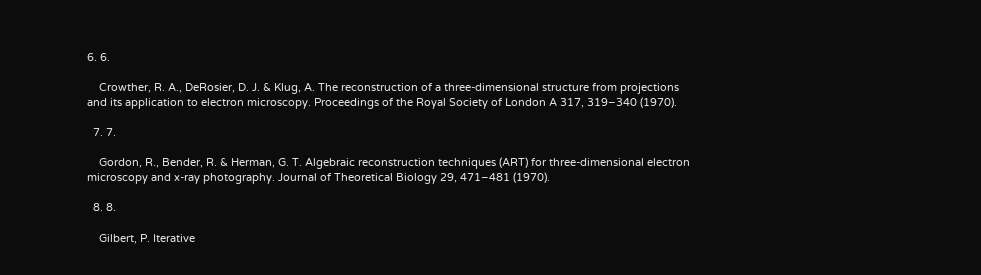6. 6.

    Crowther, R. A., DeRosier, D. J. & Klug, A. The reconstruction of a three-dimensional structure from projections and its application to electron microscopy. Proceedings of the Royal Society of London A 317, 319–340 (1970).

  7. 7.

    Gordon, R., Bender, R. & Herman, G. T. Algebraic reconstruction techniques (ART) for three-dimensional electron microscopy and x-ray photography. Journal of Theoretical Biology 29, 471–481 (1970).

  8. 8.

    Gilbert, P. Iterative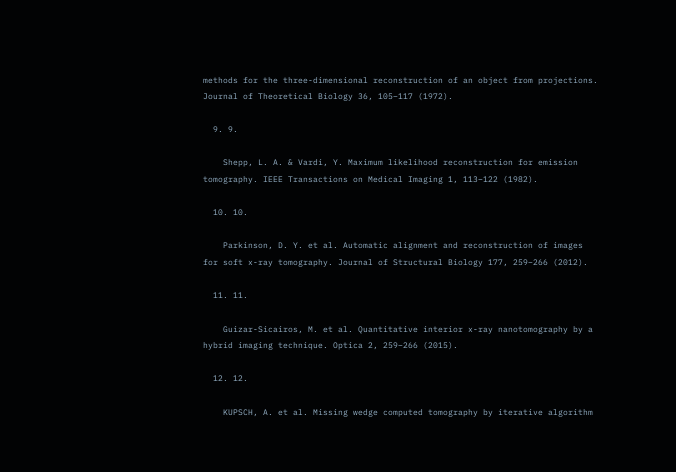methods for the three-dimensional reconstruction of an object from projections. Journal of Theoretical Biology 36, 105–117 (1972).

  9. 9.

    Shepp, L. A. & Vardi, Y. Maximum likelihood reconstruction for emission tomography. IEEE Transactions on Medical Imaging 1, 113–122 (1982).

  10. 10.

    Parkinson, D. Y. et al. Automatic alignment and reconstruction of images for soft x-ray tomography. Journal of Structural Biology 177, 259–266 (2012).

  11. 11.

    Guizar-Sicairos, M. et al. Quantitative interior x-ray nanotomography by a hybrid imaging technique. Optica 2, 259–266 (2015).

  12. 12.

    KUPSCH, A. et al. Missing wedge computed tomography by iterative algorithm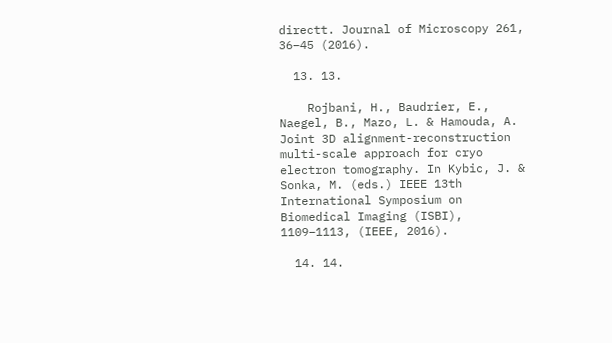directt. Journal of Microscopy 261, 36–45 (2016).

  13. 13.

    Rojbani, H., Baudrier, E., Naegel, B., Mazo, L. & Hamouda, A. Joint 3D alignment-reconstruction multi-scale approach for cryo electron tomography. In Kybic, J. & Sonka, M. (eds.) IEEE 13th International Symposium on Biomedical Imaging (ISBI), 1109–1113, (IEEE, 2016).

  14. 14.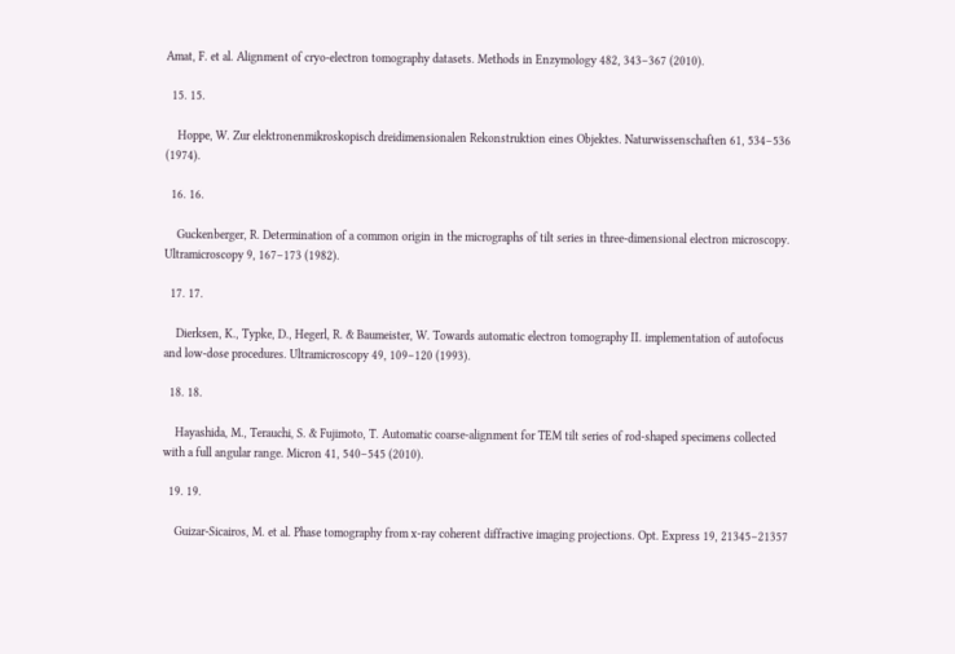Amat, F. et al. Alignment of cryo-electron tomography datasets. Methods in Enzymology 482, 343–367 (2010).

  15. 15.

    Hoppe, W. Zur elektronenmikroskopisch dreidimensionalen Rekonstruktion eines Objektes. Naturwissenschaften 61, 534–536 (1974).

  16. 16.

    Guckenberger, R. Determination of a common origin in the micrographs of tilt series in three-dimensional electron microscopy. Ultramicroscopy 9, 167–173 (1982).

  17. 17.

    Dierksen, K., Typke, D., Hegerl, R. & Baumeister, W. Towards automatic electron tomography II. implementation of autofocus and low-dose procedures. Ultramicroscopy 49, 109–120 (1993).

  18. 18.

    Hayashida, M., Terauchi, S. & Fujimoto, T. Automatic coarse-alignment for TEM tilt series of rod-shaped specimens collected with a full angular range. Micron 41, 540–545 (2010).

  19. 19.

    Guizar-Sicairos, M. et al. Phase tomography from x-ray coherent diffractive imaging projections. Opt. Express 19, 21345–21357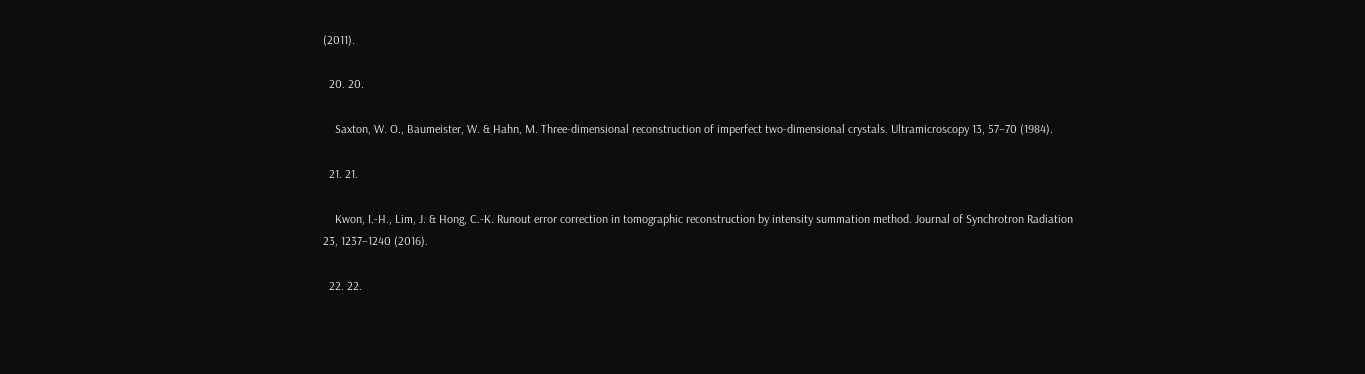(2011).

  20. 20.

    Saxton, W. O., Baumeister, W. & Hahn, M. Three-dimensional reconstruction of imperfect two-dimensional crystals. Ultramicroscopy 13, 57–70 (1984).

  21. 21.

    Kwon, I.-H., Lim, J. & Hong, C.-K. Runout error correction in tomographic reconstruction by intensity summation method. Journal of Synchrotron Radiation 23, 1237–1240 (2016).

  22. 22.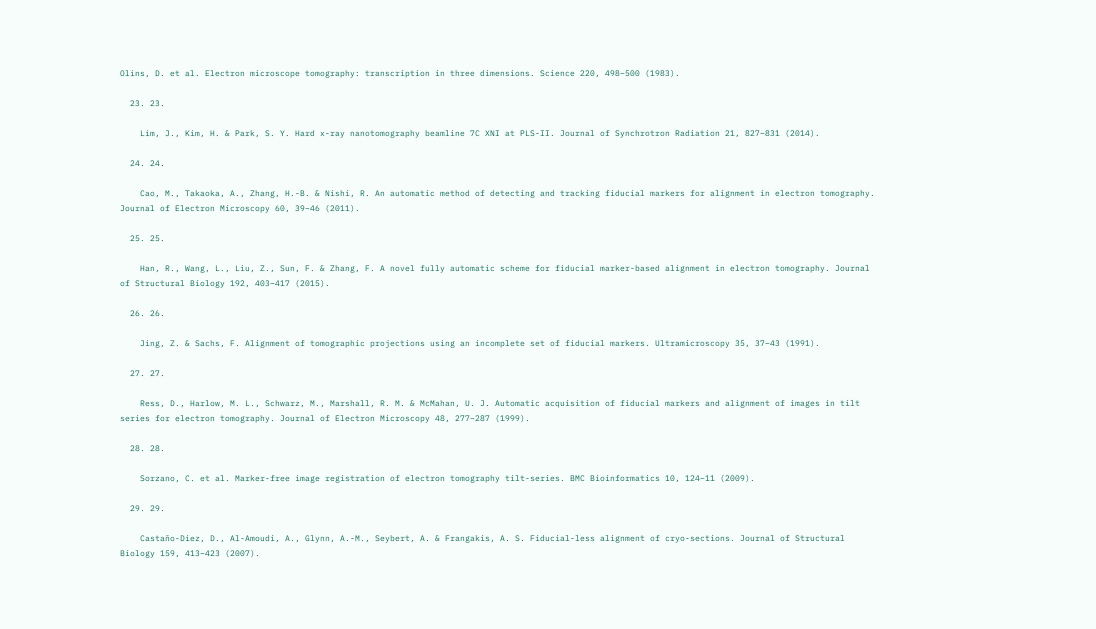Olins, D. et al. Electron microscope tomography: transcription in three dimensions. Science 220, 498–500 (1983).

  23. 23.

    Lim, J., Kim, H. & Park, S. Y. Hard x-ray nanotomography beamline 7C XNI at PLS-II. Journal of Synchrotron Radiation 21, 827–831 (2014).

  24. 24.

    Cao, M., Takaoka, A., Zhang, H.-B. & Nishi, R. An automatic method of detecting and tracking fiducial markers for alignment in electron tomography. Journal of Electron Microscopy 60, 39–46 (2011).

  25. 25.

    Han, R., Wang, L., Liu, Z., Sun, F. & Zhang, F. A novel fully automatic scheme for fiducial marker-based alignment in electron tomography. Journal of Structural Biology 192, 403–417 (2015).

  26. 26.

    Jing, Z. & Sachs, F. Alignment of tomographic projections using an incomplete set of fiducial markers. Ultramicroscopy 35, 37–43 (1991).

  27. 27.

    Ress, D., Harlow, M. L., Schwarz, M., Marshall, R. M. & McMahan, U. J. Automatic acquisition of fiducial markers and alignment of images in tilt series for electron tomography. Journal of Electron Microscopy 48, 277–287 (1999).

  28. 28.

    Sorzano, C. et al. Marker-free image registration of electron tomography tilt-series. BMC Bioinformatics 10, 124–11 (2009).

  29. 29.

    Castaño-Diez, D., Al-Amoudi, A., Glynn, A.-M., Seybert, A. & Frangakis, A. S. Fiducial-less alignment of cryo-sections. Journal of Structural Biology 159, 413–423 (2007).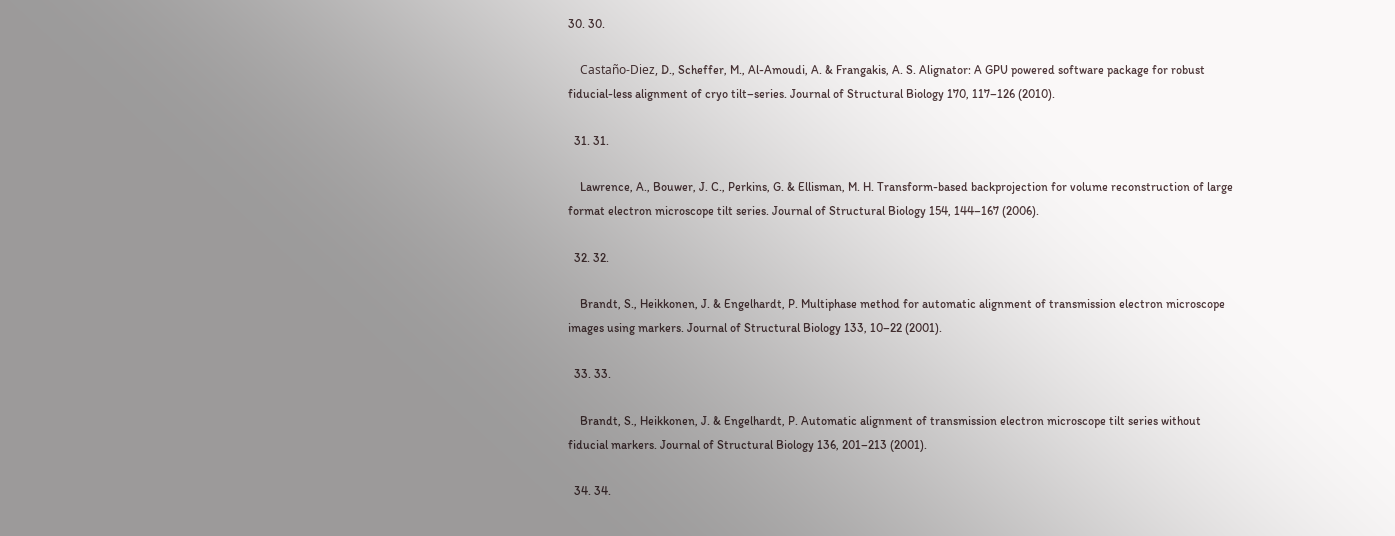30. 30.

    Castaño-Diez, D., Scheffer, M., Al-Amoudi, A. & Frangakis, A. S. Alignator: A GPU powered software package for robust fiducial-less alignment of cryo tilt–series. Journal of Structural Biology 170, 117–126 (2010).

  31. 31.

    Lawrence, A., Bouwer, J. C., Perkins, G. & Ellisman, M. H. Transform-based backprojection for volume reconstruction of large format electron microscope tilt series. Journal of Structural Biology 154, 144–167 (2006).

  32. 32.

    Brandt, S., Heikkonen, J. & Engelhardt, P. Multiphase method for automatic alignment of transmission electron microscope images using markers. Journal of Structural Biology 133, 10–22 (2001).

  33. 33.

    Brandt, S., Heikkonen, J. & Engelhardt, P. Automatic alignment of transmission electron microscope tilt series without fiducial markers. Journal of Structural Biology 136, 201–213 (2001).

  34. 34.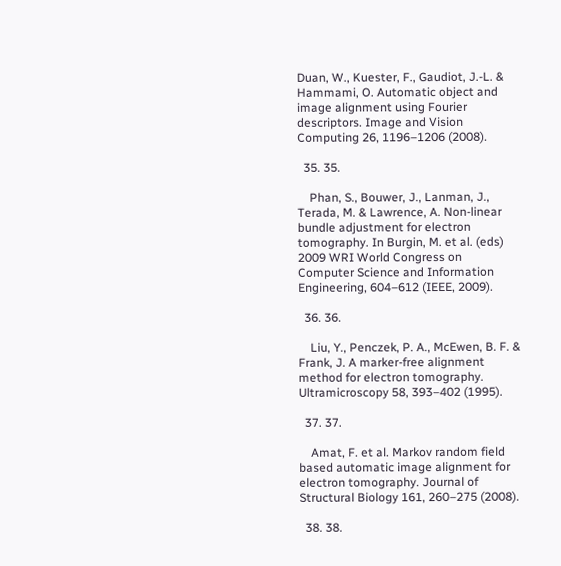Duan, W., Kuester, F., Gaudiot, J.-L. & Hammami, O. Automatic object and image alignment using Fourier descriptors. Image and Vision Computing 26, 1196–1206 (2008).

  35. 35.

    Phan, S., Bouwer, J., Lanman, J., Terada, M. & Lawrence, A. Non-linear bundle adjustment for electron tomography. In Burgin, M. et al. (eds) 2009 WRI World Congress on Computer Science and Information Engineering, 604–612 (IEEE, 2009).

  36. 36.

    Liu, Y., Penczek, P. A., McEwen, B. F. & Frank, J. A marker-free alignment method for electron tomography. Ultramicroscopy 58, 393–402 (1995).

  37. 37.

    Amat, F. et al. Markov random field based automatic image alignment for electron tomography. Journal of Structural Biology 161, 260–275 (2008).

  38. 38.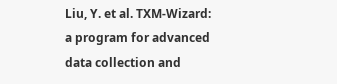Liu, Y. et al. TXM-Wizard: a program for advanced data collection and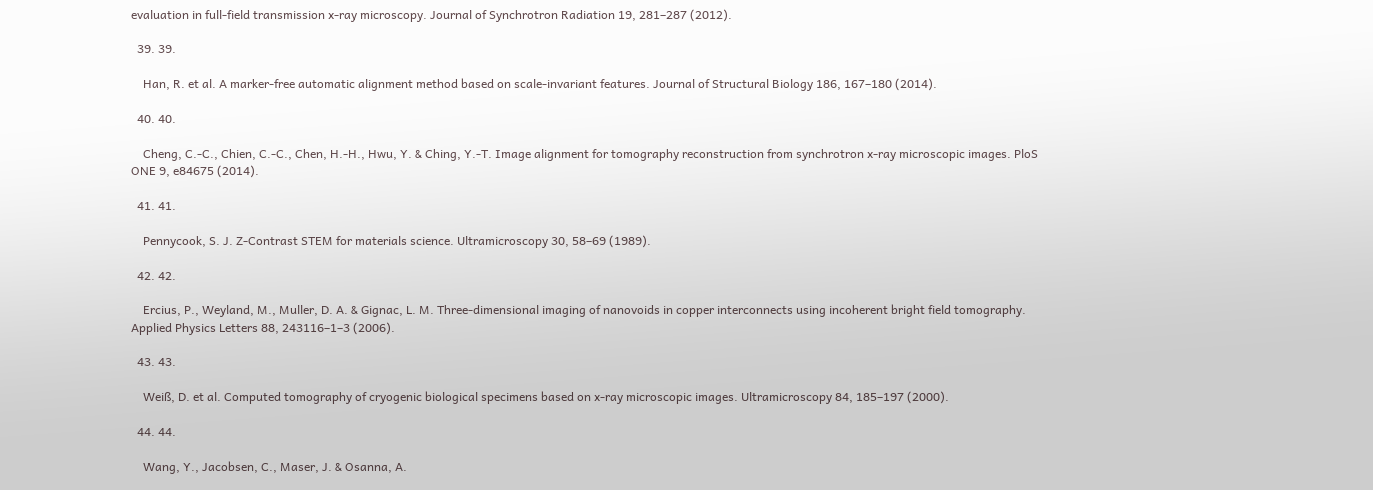evaluation in full-field transmission x-ray microscopy. Journal of Synchrotron Radiation 19, 281–287 (2012).

  39. 39.

    Han, R. et al. A marker-free automatic alignment method based on scale-invariant features. Journal of Structural Biology 186, 167–180 (2014).

  40. 40.

    Cheng, C.-C., Chien, C.-C., Chen, H.-H., Hwu, Y. & Ching, Y.-T. Image alignment for tomography reconstruction from synchrotron x-ray microscopic images. PloS ONE 9, e84675 (2014).

  41. 41.

    Pennycook, S. J. Z-Contrast STEM for materials science. Ultramicroscopy 30, 58–69 (1989).

  42. 42.

    Ercius, P., Weyland, M., Muller, D. A. & Gignac, L. M. Three-dimensional imaging of nanovoids in copper interconnects using incoherent bright field tomography. Applied Physics Letters 88, 243116–1–3 (2006).

  43. 43.

    Weiß, D. et al. Computed tomography of cryogenic biological specimens based on x-ray microscopic images. Ultramicroscopy 84, 185–197 (2000).

  44. 44.

    Wang, Y., Jacobsen, C., Maser, J. & Osanna, A.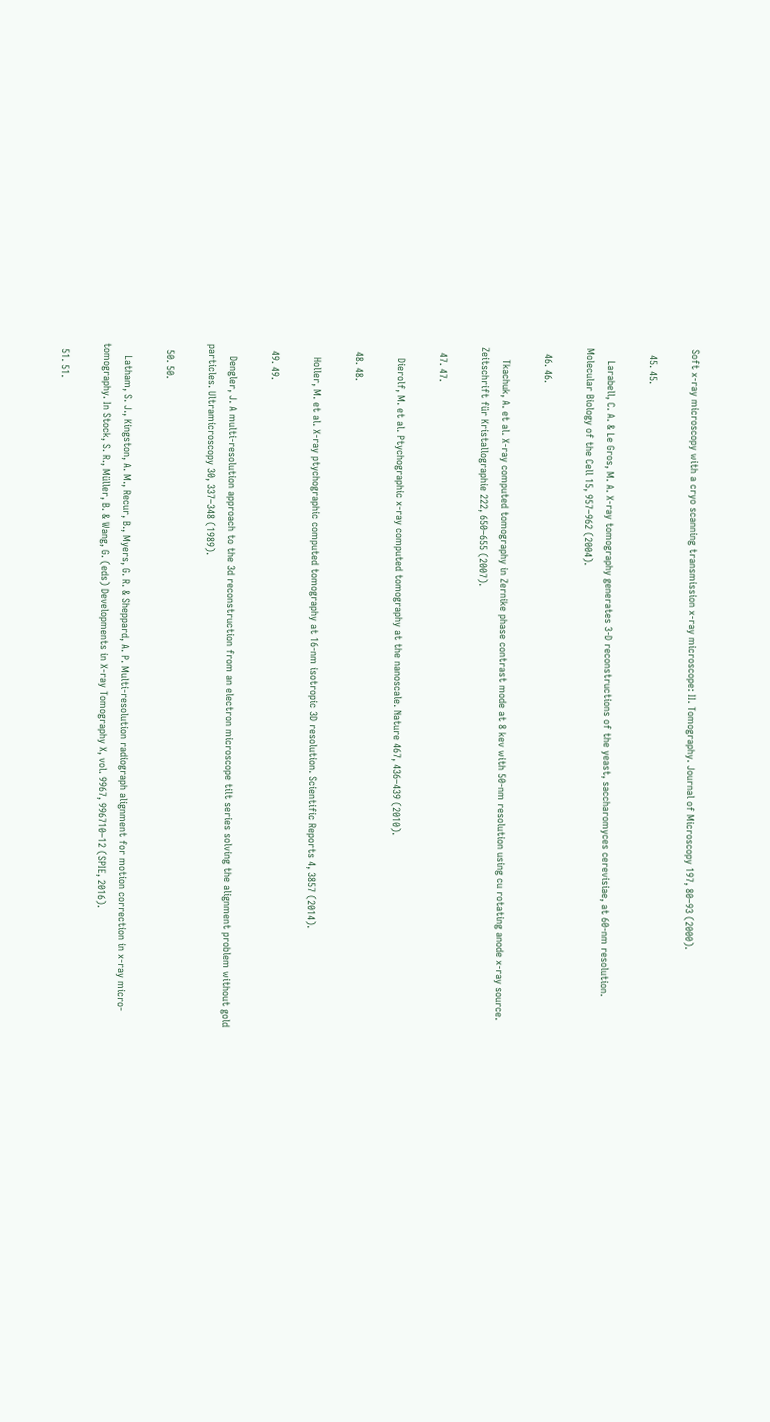Soft x-ray microscopy with a cryo scanning transmission x-ray microscope: II. Tomography. Journal of Microscopy 197, 80–93 (2000).

  45. 45.

    Larabell, C. A. & Le Gros, M. A. X-ray tomography generates 3-D reconstructions of the yeast, saccharomyces cerevisiae, at 60-nm resolution. Molecular Biology of the Cell 15, 957–962 (2004).

  46. 46.

    Tkachuk, A. et al. X-ray computed tomography in Zernike phase contrast mode at 8 kev with 50-nm resolution using cu rotating anode x-ray source. Zeitschrift für Kristallographie 222, 650–655 (2007).

  47. 47.

    Dierolf, M. et al. Ptychographic x-ray computed tomography at the nanoscale. Nature 467, 436–439 (2010).

  48. 48.

    Holler, M. et al. X-ray ptychographic computed tomography at 16-nm isotropic 3D resolution. Scientific Reports 4, 3857 (2014).

  49. 49.

    Dengler, J. A multi-resolution approach to the 3d reconstruction from an electron microscope tilt series solving the alignment problem without gold particles. Ultramicroscopy 30, 337–348 (1989).

  50. 50.

    Latham, S. J., Kingston, A. M., Recur, B., Myers, G. R. & Sheppard, A. P. Multi-resolution radiograph alignment for motion correction in x-ray micro-tomography. In Stock, S. R., Müller, B. & Wang, G. (eds) Developments in X-ray Tomography X, vol. 9967, 996710–12 (SPIE, 2016).

  51. 51.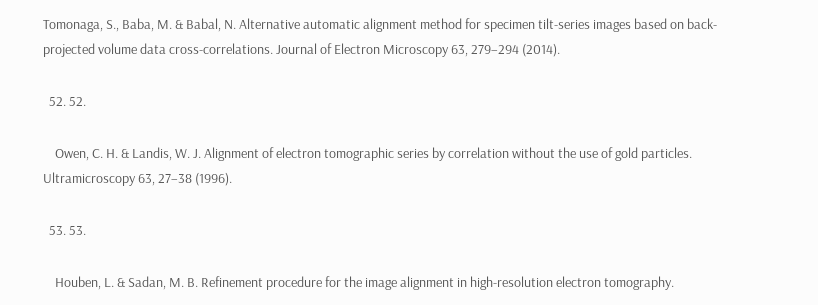Tomonaga, S., Baba, M. & Babal, N. Alternative automatic alignment method for specimen tilt-series images based on back-projected volume data cross-correlations. Journal of Electron Microscopy 63, 279–294 (2014).

  52. 52.

    Owen, C. H. & Landis, W. J. Alignment of electron tomographic series by correlation without the use of gold particles. Ultramicroscopy 63, 27–38 (1996).

  53. 53.

    Houben, L. & Sadan, M. B. Refinement procedure for the image alignment in high-resolution electron tomography.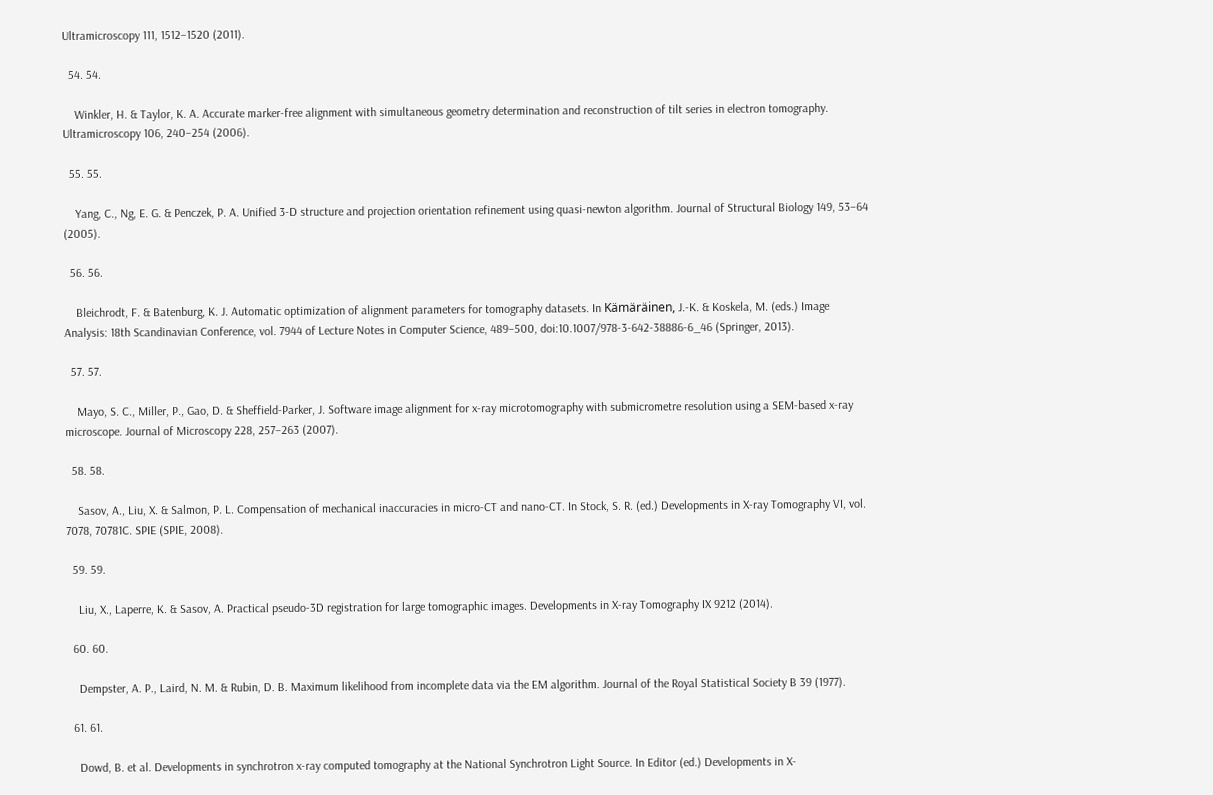Ultramicroscopy 111, 1512–1520 (2011).

  54. 54.

    Winkler, H. & Taylor, K. A. Accurate marker-free alignment with simultaneous geometry determination and reconstruction of tilt series in electron tomography. Ultramicroscopy 106, 240–254 (2006).

  55. 55.

    Yang, C., Ng, E. G. & Penczek, P. A. Unified 3-D structure and projection orientation refinement using quasi-newton algorithm. Journal of Structural Biology 149, 53–64 (2005).

  56. 56.

    Bleichrodt, F. & Batenburg, K. J. Automatic optimization of alignment parameters for tomography datasets. In Kämäräinen, J.-K. & Koskela, M. (eds.) Image Analysis: 18th Scandinavian Conference, vol. 7944 of Lecture Notes in Computer Science, 489–500, doi:10.1007/978-3-642-38886-6_46 (Springer, 2013).

  57. 57.

    Mayo, S. C., Miller, P., Gao, D. & Sheffield-Parker, J. Software image alignment for x-ray microtomography with submicrometre resolution using a SEM-based x-ray microscope. Journal of Microscopy 228, 257–263 (2007).

  58. 58.

    Sasov, A., Liu, X. & Salmon, P. L. Compensation of mechanical inaccuracies in micro-CT and nano-CT. In Stock, S. R. (ed.) Developments in X-ray Tomography VI, vol. 7078, 70781C. SPIE (SPIE, 2008).

  59. 59.

    Liu, X., Laperre, K. & Sasov, A. Practical pseudo-3D registration for large tomographic images. Developments in X-ray Tomography IX 9212 (2014).

  60. 60.

    Dempster, A. P., Laird, N. M. & Rubin, D. B. Maximum likelihood from incomplete data via the EM algorithm. Journal of the Royal Statistical Society B 39 (1977).

  61. 61.

    Dowd, B. et al. Developments in synchrotron x-ray computed tomography at the National Synchrotron Light Source. In Editor (ed.) Developments in X-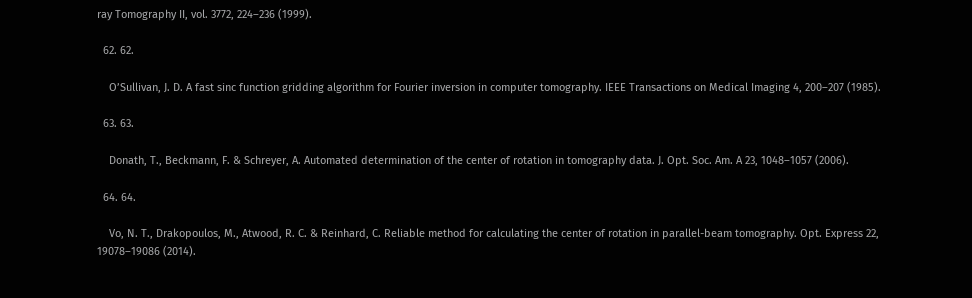ray Tomography II, vol. 3772, 224–236 (1999).

  62. 62.

    O’Sullivan, J. D. A fast sinc function gridding algorithm for Fourier inversion in computer tomography. IEEE Transactions on Medical Imaging 4, 200–207 (1985).

  63. 63.

    Donath, T., Beckmann, F. & Schreyer, A. Automated determination of the center of rotation in tomography data. J. Opt. Soc. Am. A 23, 1048–1057 (2006).

  64. 64.

    Vo, N. T., Drakopoulos, M., Atwood, R. C. & Reinhard, C. Reliable method for calculating the center of rotation in parallel-beam tomography. Opt. Express 22, 19078–19086 (2014).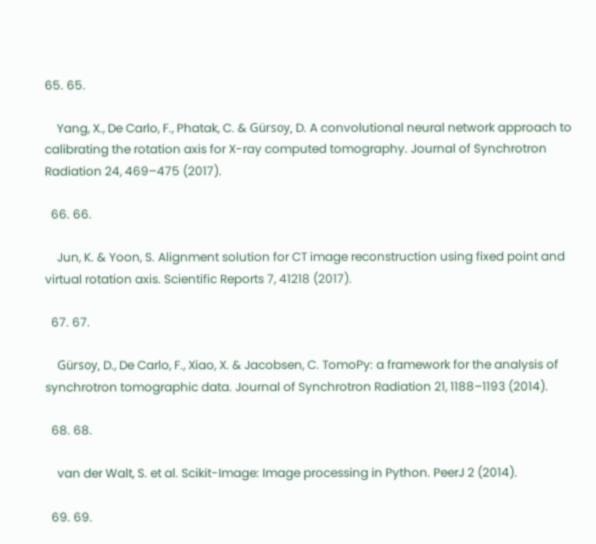65. 65.

    Yang, X., De Carlo, F., Phatak, C. & Gürsoy, D. A convolutional neural network approach to calibrating the rotation axis for X-ray computed tomography. Journal of Synchrotron Radiation 24, 469–475 (2017).

  66. 66.

    Jun, K. & Yoon, S. Alignment solution for CT image reconstruction using fixed point and virtual rotation axis. Scientific Reports 7, 41218 (2017).

  67. 67.

    Gürsoy, D., De Carlo, F., Xiao, X. & Jacobsen, C. TomoPy: a framework for the analysis of synchrotron tomographic data. Journal of Synchrotron Radiation 21, 1188–1193 (2014).

  68. 68.

    van der Walt, S. et al. Scikit-Image: Image processing in Python. PeerJ 2 (2014).

  69. 69.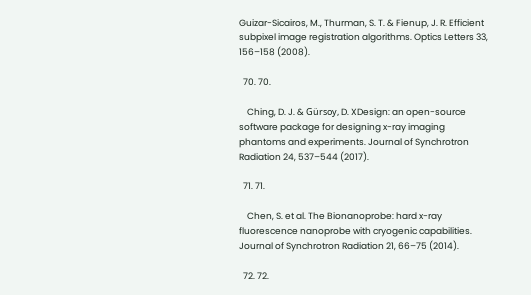Guizar-Sicairos, M., Thurman, S. T. & Fienup, J. R. Efficient subpixel image registration algorithms. Optics Letters 33, 156–158 (2008).

  70. 70.

    Ching, D. J. & Gürsoy, D. XDesign: an open-source software package for designing x-ray imaging phantoms and experiments. Journal of Synchrotron Radiation 24, 537–544 (2017).

  71. 71.

    Chen, S. et al. The Bionanoprobe: hard x-ray fluorescence nanoprobe with cryogenic capabilities. Journal of Synchrotron Radiation 21, 66–75 (2014).

  72. 72.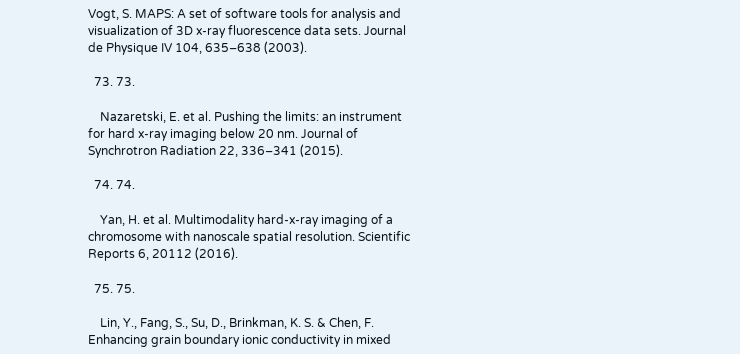Vogt, S. MAPS: A set of software tools for analysis and visualization of 3D x-ray fluorescence data sets. Journal de Physique IV 104, 635–638 (2003).

  73. 73.

    Nazaretski, E. et al. Pushing the limits: an instrument for hard x-ray imaging below 20 nm. Journal of Synchrotron Radiation 22, 336–341 (2015).

  74. 74.

    Yan, H. et al. Multimodality hard-x-ray imaging of a chromosome with nanoscale spatial resolution. Scientific Reports 6, 20112 (2016).

  75. 75.

    Lin, Y., Fang, S., Su, D., Brinkman, K. S. & Chen, F. Enhancing grain boundary ionic conductivity in mixed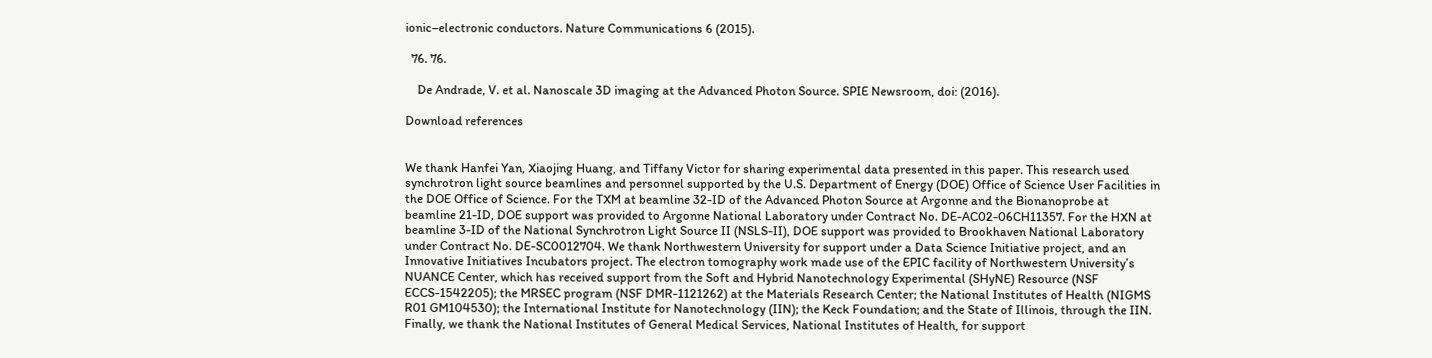ionic–electronic conductors. Nature Communications 6 (2015).

  76. 76.

    De Andrade, V. et al. Nanoscale 3D imaging at the Advanced Photon Source. SPIE Newsroom, doi: (2016).

Download references


We thank Hanfei Yan, Xiaojing Huang, and Tiffany Victor for sharing experimental data presented in this paper. This research used synchrotron light source beamlines and personnel supported by the U.S. Department of Energy (DOE) Office of Science User Facilities in the DOE Office of Science. For the TXM at beamline 32-ID of the Advanced Photon Source at Argonne and the Bionanoprobe at beamline 21-ID, DOE support was provided to Argonne National Laboratory under Contract No. DE-AC02-06CH11357. For the HXN at beamline 3-ID of the National Synchrotron Light Source II (NSLS-II), DOE support was provided to Brookhaven National Laboratory under Contract No. DE-SC0012704. We thank Northwestern University for support under a Data Science Initiative project, and an Innovative Initiatives Incubators project. The electron tomography work made use of the EPIC facility of Northwestern University’s NUANCE Center, which has received support from the Soft and Hybrid Nanotechnology Experimental (SHyNE) Resource (NSF ECCS-1542205); the MRSEC program (NSF DMR-1121262) at the Materials Research Center; the National Institutes of Health (NIGMS R01 GM104530); the International Institute for Nanotechnology (IIN); the Keck Foundation; and the State of Illinois, through the IIN. Finally, we thank the National Institutes of General Medical Services, National Institutes of Health, for support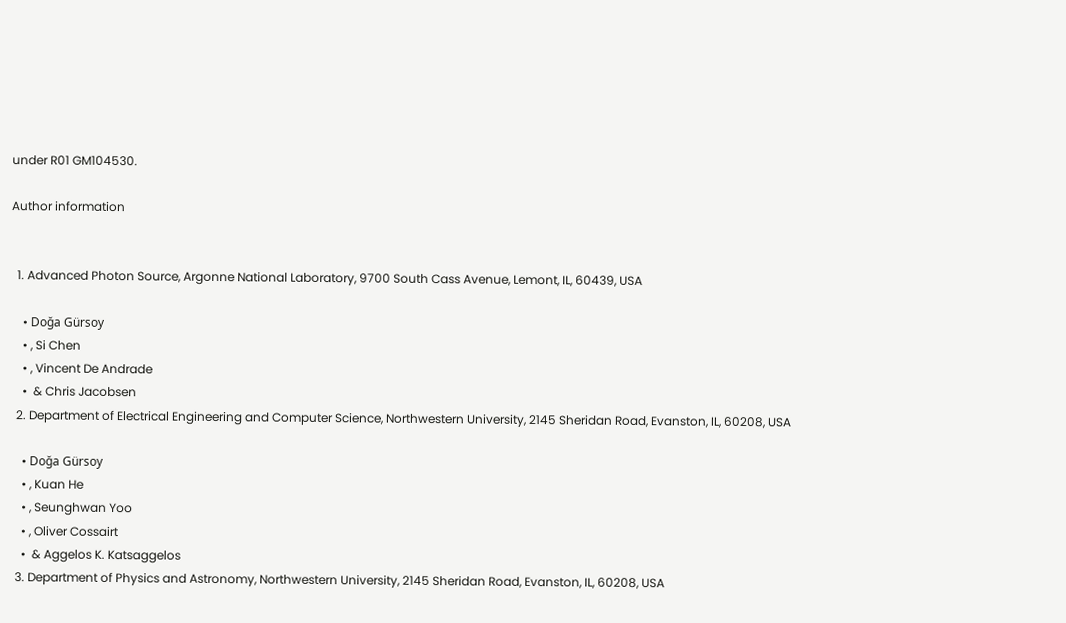under R01 GM104530.

Author information


  1. Advanced Photon Source, Argonne National Laboratory, 9700 South Cass Avenue, Lemont, IL, 60439, USA

    • Doğa Gürsoy
    • , Si Chen
    • , Vincent De Andrade
    •  & Chris Jacobsen
  2. Department of Electrical Engineering and Computer Science, Northwestern University, 2145 Sheridan Road, Evanston, IL, 60208, USA

    • Doğa Gürsoy
    • , Kuan He
    • , Seunghwan Yoo
    • , Oliver Cossairt
    •  & Aggelos K. Katsaggelos
  3. Department of Physics and Astronomy, Northwestern University, 2145 Sheridan Road, Evanston, IL, 60208, USA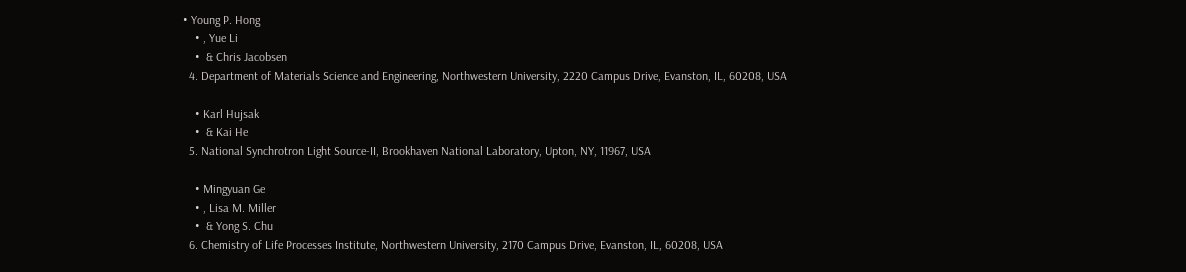• Young P. Hong
    • , Yue Li
    •  & Chris Jacobsen
  4. Department of Materials Science and Engineering, Northwestern University, 2220 Campus Drive, Evanston, IL, 60208, USA

    • Karl Hujsak
    •  & Kai He
  5. National Synchrotron Light Source-II, Brookhaven National Laboratory, Upton, NY, 11967, USA

    • Mingyuan Ge
    • , Lisa M. Miller
    •  & Yong S. Chu
  6. Chemistry of Life Processes Institute, Northwestern University, 2170 Campus Drive, Evanston, IL, 60208, USA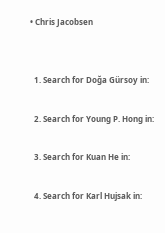• Chris Jacobsen


  1. Search for Doğa Gürsoy in:

  2. Search for Young P. Hong in:

  3. Search for Kuan He in:

  4. Search for Karl Hujsak in: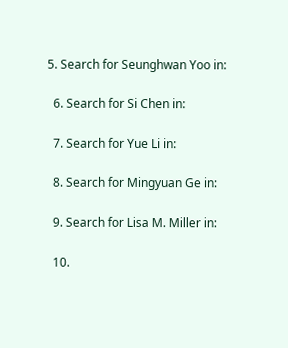5. Search for Seunghwan Yoo in:

  6. Search for Si Chen in:

  7. Search for Yue Li in:

  8. Search for Mingyuan Ge in:

  9. Search for Lisa M. Miller in:

  10.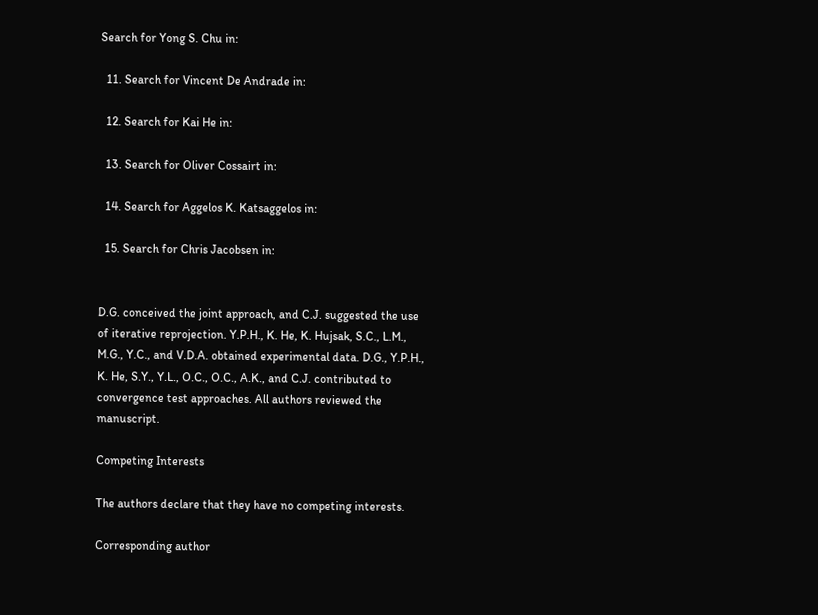Search for Yong S. Chu in:

  11. Search for Vincent De Andrade in:

  12. Search for Kai He in:

  13. Search for Oliver Cossairt in:

  14. Search for Aggelos K. Katsaggelos in:

  15. Search for Chris Jacobsen in:


D.G. conceived the joint approach, and C.J. suggested the use of iterative reprojection. Y.P.H., K. He, K. Hujsak, S.C., L.M., M.G., Y.C., and V.D.A. obtained experimental data. D.G., Y.P.H., K. He, S.Y., Y.L., O.C., O.C., A.K., and C.J. contributed to convergence test approaches. All authors reviewed the manuscript.

Competing Interests

The authors declare that they have no competing interests.

Corresponding author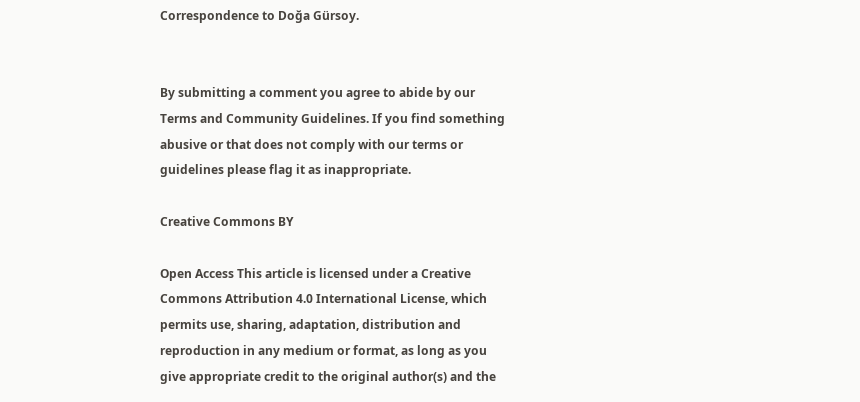Correspondence to Doğa Gürsoy.


By submitting a comment you agree to abide by our Terms and Community Guidelines. If you find something abusive or that does not comply with our terms or guidelines please flag it as inappropriate.

Creative Commons BY

Open Access This article is licensed under a Creative Commons Attribution 4.0 International License, which permits use, sharing, adaptation, distribution and reproduction in any medium or format, as long as you give appropriate credit to the original author(s) and the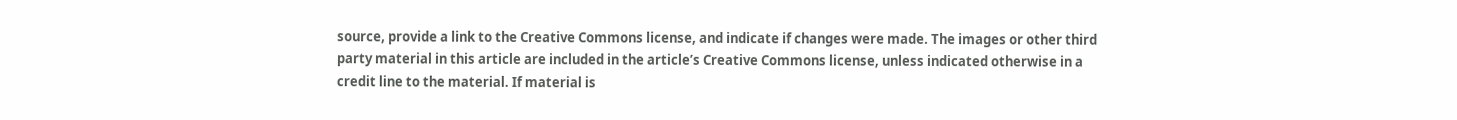source, provide a link to the Creative Commons license, and indicate if changes were made. The images or other third party material in this article are included in the article’s Creative Commons license, unless indicated otherwise in a credit line to the material. If material is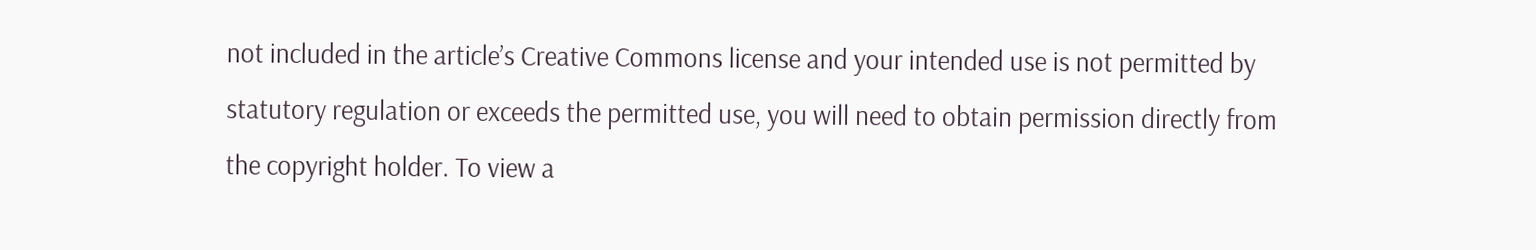not included in the article’s Creative Commons license and your intended use is not permitted by statutory regulation or exceeds the permitted use, you will need to obtain permission directly from the copyright holder. To view a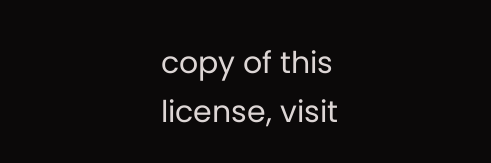copy of this license, visit